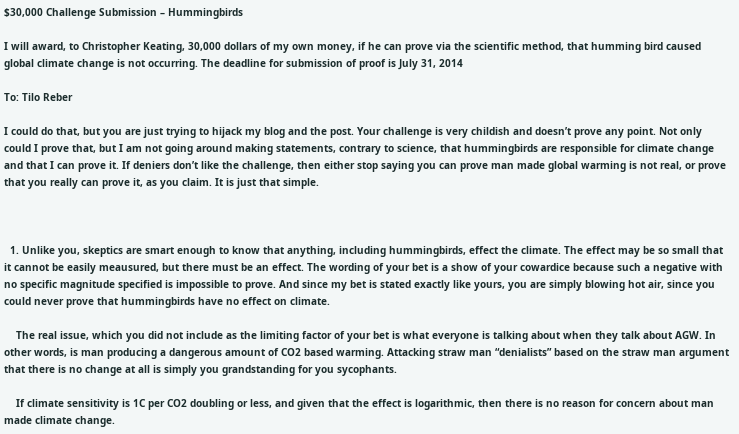$30,000 Challenge Submission – Hummingbirds

I will award, to Christopher Keating, 30,000 dollars of my own money, if he can prove via the scientific method, that humming bird caused global climate change is not occurring. The deadline for submission of proof is July 31, 2014

To: Tilo Reber

I could do that, but you are just trying to hijack my blog and the post. Your challenge is very childish and doesn’t prove any point. Not only could I prove that, but I am not going around making statements, contrary to science, that hummingbirds are responsible for climate change and that I can prove it. If deniers don’t like the challenge, then either stop saying you can prove man made global warming is not real, or prove that you really can prove it, as you claim. It is just that simple.



  1. Unlike you, skeptics are smart enough to know that anything, including hummingbirds, effect the climate. The effect may be so small that it cannot be easily meausured, but there must be an effect. The wording of your bet is a show of your cowardice because such a negative with no specific magnitude specified is impossible to prove. And since my bet is stated exactly like yours, you are simply blowing hot air, since you could never prove that hummingbirds have no effect on climate.

    The real issue, which you did not include as the limiting factor of your bet is what everyone is talking about when they talk about AGW. In other words, is man producing a dangerous amount of CO2 based warming. Attacking straw man “denialists” based on the straw man argument that there is no change at all is simply you grandstanding for you sycophants.

    If climate sensitivity is 1C per CO2 doubling or less, and given that the effect is logarithmic, then there is no reason for concern about man made climate change.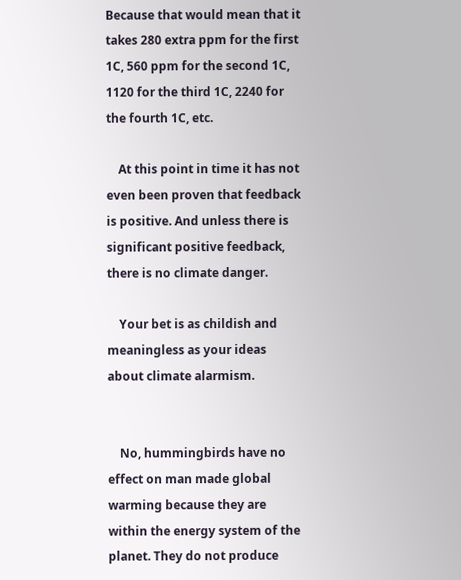Because that would mean that it takes 280 extra ppm for the first 1C, 560 ppm for the second 1C, 1120 for the third 1C, 2240 for the fourth 1C, etc.

    At this point in time it has not even been proven that feedback is positive. And unless there is significant positive feedback, there is no climate danger.

    Your bet is as childish and meaningless as your ideas about climate alarmism.


    No, hummingbirds have no effect on man made global warming because they are within the energy system of the planet. They do not produce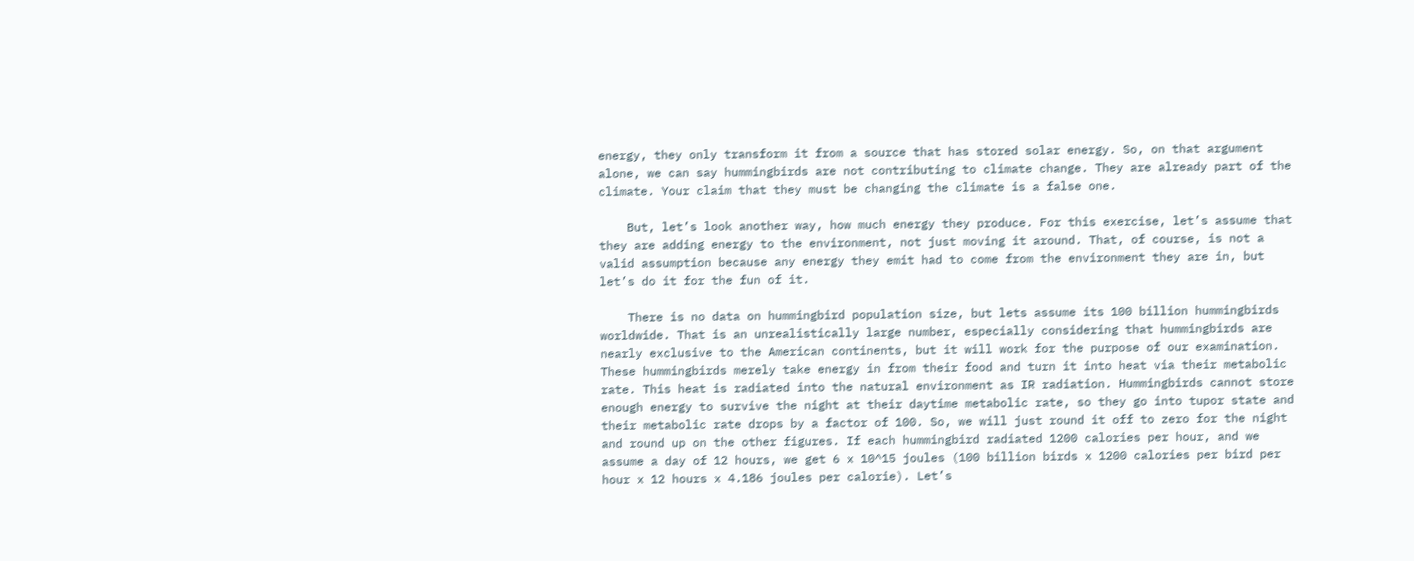energy, they only transform it from a source that has stored solar energy. So, on that argument alone, we can say hummingbirds are not contributing to climate change. They are already part of the climate. Your claim that they must be changing the climate is a false one.

    But, let’s look another way, how much energy they produce. For this exercise, let’s assume that they are adding energy to the environment, not just moving it around. That, of course, is not a valid assumption because any energy they emit had to come from the environment they are in, but let’s do it for the fun of it.

    There is no data on hummingbird population size, but lets assume its 100 billion hummingbirds worldwide. That is an unrealistically large number, especially considering that hummingbirds are nearly exclusive to the American continents, but it will work for the purpose of our examination. These hummingbirds merely take energy in from their food and turn it into heat via their metabolic rate. This heat is radiated into the natural environment as IR radiation. Hummingbirds cannot store enough energy to survive the night at their daytime metabolic rate, so they go into tupor state and their metabolic rate drops by a factor of 100. So, we will just round it off to zero for the night and round up on the other figures. If each hummingbird radiated 1200 calories per hour, and we assume a day of 12 hours, we get 6 x 10^15 joules (100 billion birds x 1200 calories per bird per hour x 12 hours x 4.186 joules per calorie). Let’s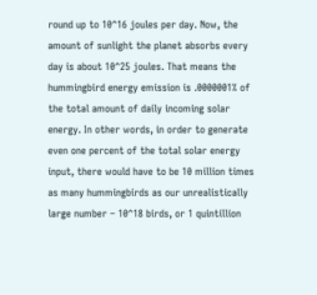round up to 10^16 joules per day. Now, the amount of sunlight the planet absorbs every day is about 10^25 joules. That means the hummingbird energy emission is .0000001% of the total amount of daily incoming solar energy. In other words, in order to generate even one percent of the total solar energy input, there would have to be 10 million times as many hummingbirds as our unrealistically large number – 10^18 birds, or 1 quintillion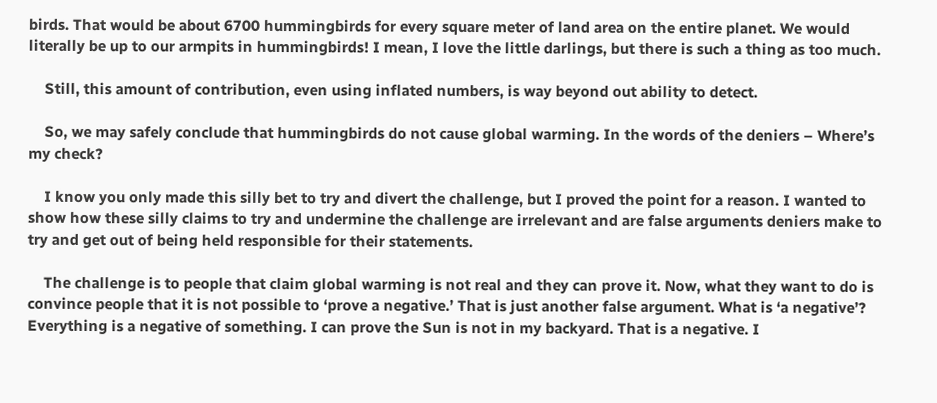birds. That would be about 6700 hummingbirds for every square meter of land area on the entire planet. We would literally be up to our armpits in hummingbirds! I mean, I love the little darlings, but there is such a thing as too much.

    Still, this amount of contribution, even using inflated numbers, is way beyond out ability to detect.

    So, we may safely conclude that hummingbirds do not cause global warming. In the words of the deniers – Where’s my check?

    I know you only made this silly bet to try and divert the challenge, but I proved the point for a reason. I wanted to show how these silly claims to try and undermine the challenge are irrelevant and are false arguments deniers make to try and get out of being held responsible for their statements.

    The challenge is to people that claim global warming is not real and they can prove it. Now, what they want to do is convince people that it is not possible to ‘prove a negative.’ That is just another false argument. What is ‘a negative’? Everything is a negative of something. I can prove the Sun is not in my backyard. That is a negative. I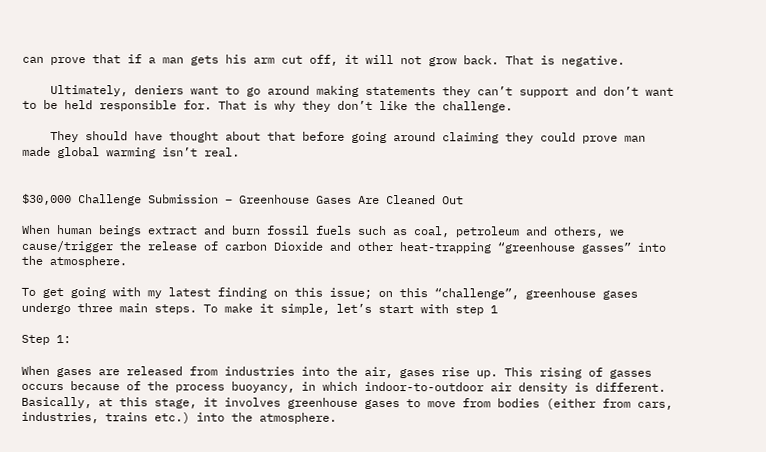can prove that if a man gets his arm cut off, it will not grow back. That is negative.

    Ultimately, deniers want to go around making statements they can’t support and don’t want to be held responsible for. That is why they don’t like the challenge.

    They should have thought about that before going around claiming they could prove man made global warming isn’t real.


$30,000 Challenge Submission – Greenhouse Gases Are Cleaned Out

When human beings extract and burn fossil fuels such as coal, petroleum and others, we cause/trigger the release of carbon Dioxide and other heat-trapping “greenhouse gasses” into the atmosphere.

To get going with my latest finding on this issue; on this “challenge”, greenhouse gases undergo three main steps. To make it simple, let’s start with step 1

Step 1:

When gases are released from industries into the air, gases rise up. This rising of gasses occurs because of the process buoyancy, in which indoor-to-outdoor air density is different. Basically, at this stage, it involves greenhouse gases to move from bodies (either from cars, industries, trains etc.) into the atmosphere.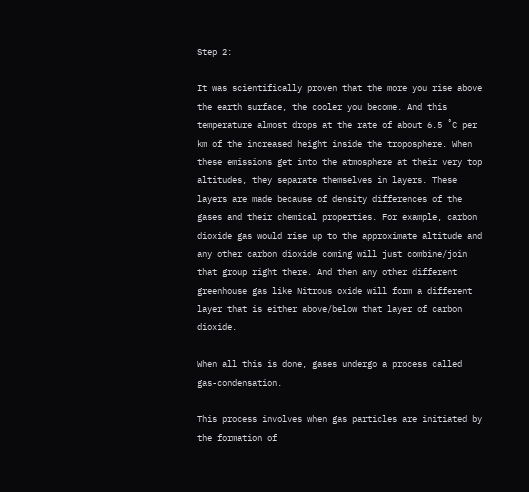Step 2:

It was scientifically proven that the more you rise above the earth surface, the cooler you become. And this temperature almost drops at the rate of about 6.5 ˚C per km of the increased height inside the troposphere. When these emissions get into the atmosphere at their very top altitudes, they separate themselves in layers. These layers are made because of density differences of the gases and their chemical properties. For example, carbon dioxide gas would rise up to the approximate altitude and any other carbon dioxide coming will just combine/join that group right there. And then any other different greenhouse gas like Nitrous oxide will form a different layer that is either above/below that layer of carbon dioxide.

When all this is done, gases undergo a process called gas-condensation.

This process involves when gas particles are initiated by the formation of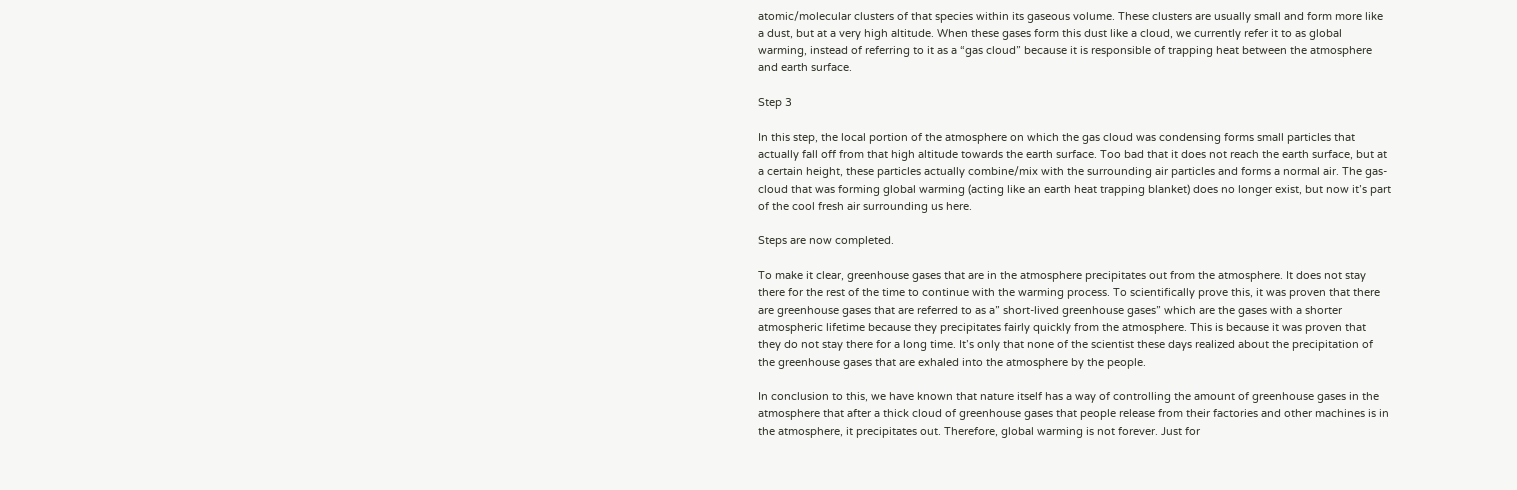atomic/molecular clusters of that species within its gaseous volume. These clusters are usually small and form more like a dust, but at a very high altitude. When these gases form this dust like a cloud, we currently refer it to as global warming, instead of referring to it as a “gas cloud” because it is responsible of trapping heat between the atmosphere and earth surface.

Step 3

In this step, the local portion of the atmosphere on which the gas cloud was condensing forms small particles that actually fall off from that high altitude towards the earth surface. Too bad that it does not reach the earth surface, but at a certain height, these particles actually combine/mix with the surrounding air particles and forms a normal air. The gas-cloud that was forming global warming (acting like an earth heat trapping blanket) does no longer exist, but now it’s part of the cool fresh air surrounding us here.

Steps are now completed.

To make it clear, greenhouse gases that are in the atmosphere precipitates out from the atmosphere. It does not stay there for the rest of the time to continue with the warming process. To scientifically prove this, it was proven that there are greenhouse gases that are referred to as a” short-lived greenhouse gases” which are the gases with a shorter atmospheric lifetime because they precipitates fairly quickly from the atmosphere. This is because it was proven that they do not stay there for a long time. It’s only that none of the scientist these days realized about the precipitation of the greenhouse gases that are exhaled into the atmosphere by the people.

In conclusion to this, we have known that nature itself has a way of controlling the amount of greenhouse gases in the atmosphere that after a thick cloud of greenhouse gases that people release from their factories and other machines is in the atmosphere, it precipitates out. Therefore, global warming is not forever. Just for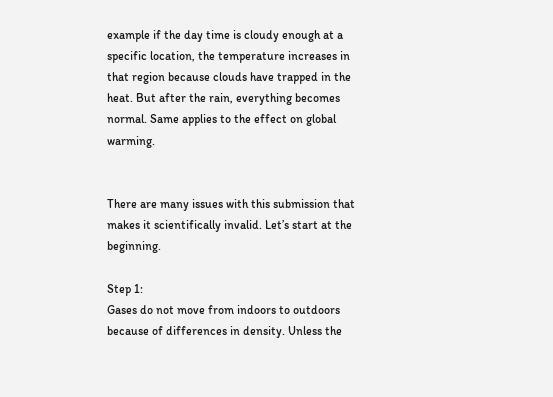example if the day time is cloudy enough at a specific location, the temperature increases in that region because clouds have trapped in the heat. But after the rain, everything becomes normal. Same applies to the effect on global warming.


There are many issues with this submission that makes it scientifically invalid. Let’s start at the beginning.

Step 1:
Gases do not move from indoors to outdoors because of differences in density. Unless the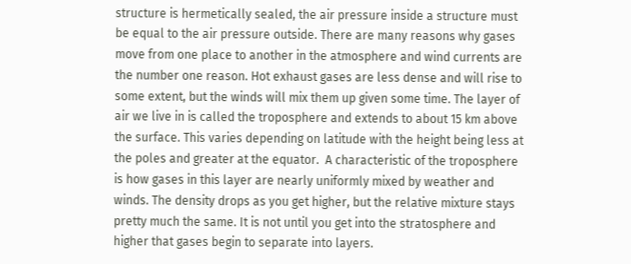structure is hermetically sealed, the air pressure inside a structure must be equal to the air pressure outside. There are many reasons why gases move from one place to another in the atmosphere and wind currents are the number one reason. Hot exhaust gases are less dense and will rise to some extent, but the winds will mix them up given some time. The layer of air we live in is called the troposphere and extends to about 15 km above the surface. This varies depending on latitude with the height being less at the poles and greater at the equator.  A characteristic of the troposphere is how gases in this layer are nearly uniformly mixed by weather and winds. The density drops as you get higher, but the relative mixture stays pretty much the same. It is not until you get into the stratosphere and higher that gases begin to separate into layers.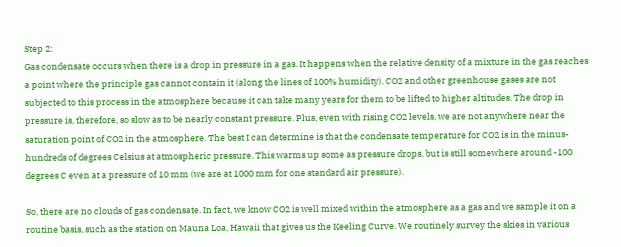Step 2:
Gas condensate occurs when there is a drop in pressure in a gas. It happens when the relative density of a mixture in the gas reaches a point where the principle gas cannot contain it (along the lines of 100% humidity). CO2 and other greenhouse gases are not subjected to this process in the atmosphere because it can take many years for them to be lifted to higher altitudes. The drop in pressure is, therefore, so slow as to be nearly constant pressure. Plus, even with rising CO2 levels, we are not anywhere near the saturation point of CO2 in the atmosphere. The best I can determine is that the condensate temperature for CO2 is in the minus-hundreds of degrees Celsius at atmospheric pressure. This warms up some as pressure drops, but is still somewhere around -100 degrees C even at a pressure of 10 mm (we are at 1000 mm for one standard air pressure).

So, there are no clouds of gas condensate. In fact, we know CO2 is well mixed within the atmosphere as a gas and we sample it on a routine basis, such as the station on Mauna Loa, Hawaii that gives us the Keeling Curve. We routinely survey the skies in various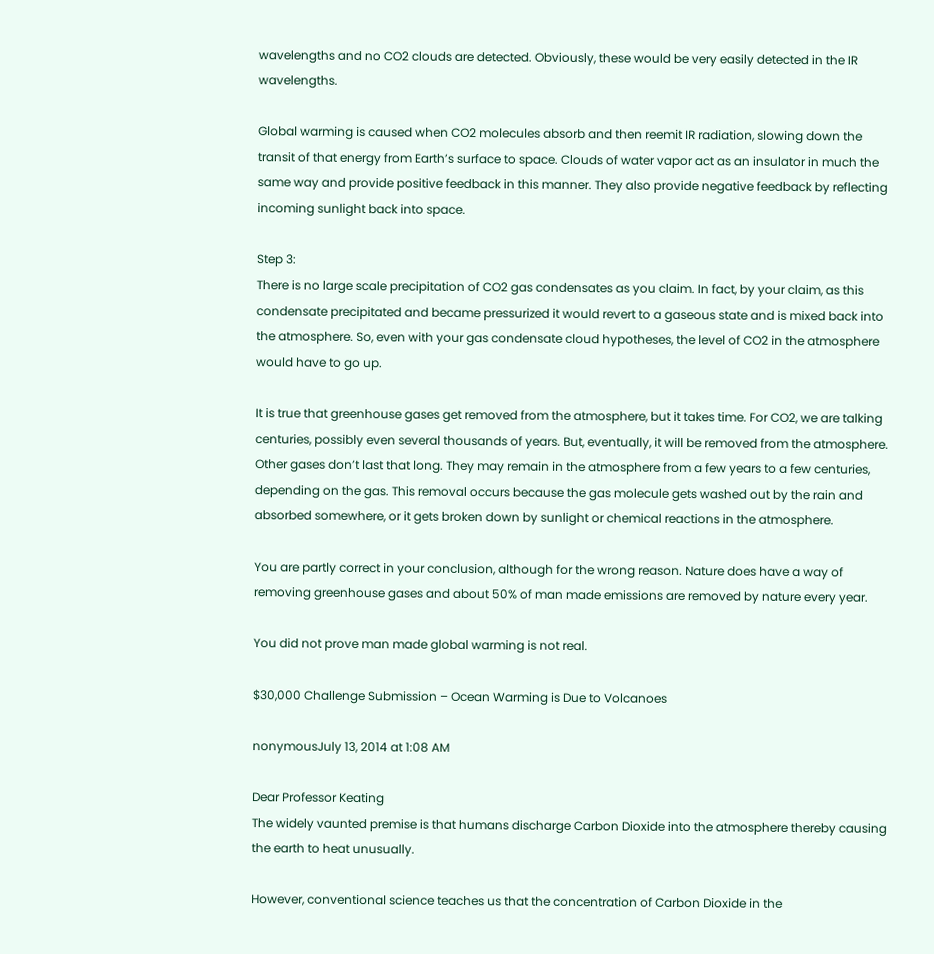wavelengths and no CO2 clouds are detected. Obviously, these would be very easily detected in the IR wavelengths.

Global warming is caused when CO2 molecules absorb and then reemit IR radiation, slowing down the transit of that energy from Earth’s surface to space. Clouds of water vapor act as an insulator in much the same way and provide positive feedback in this manner. They also provide negative feedback by reflecting incoming sunlight back into space.

Step 3:
There is no large scale precipitation of CO2 gas condensates as you claim. In fact, by your claim, as this condensate precipitated and became pressurized it would revert to a gaseous state and is mixed back into the atmosphere. So, even with your gas condensate cloud hypotheses, the level of CO2 in the atmosphere would have to go up.

It is true that greenhouse gases get removed from the atmosphere, but it takes time. For CO2, we are talking centuries, possibly even several thousands of years. But, eventually, it will be removed from the atmosphere. Other gases don’t last that long. They may remain in the atmosphere from a few years to a few centuries, depending on the gas. This removal occurs because the gas molecule gets washed out by the rain and absorbed somewhere, or it gets broken down by sunlight or chemical reactions in the atmosphere.

You are partly correct in your conclusion, although for the wrong reason. Nature does have a way of removing greenhouse gases and about 50% of man made emissions are removed by nature every year.

You did not prove man made global warming is not real.

$30,000 Challenge Submission – Ocean Warming is Due to Volcanoes

nonymousJuly 13, 2014 at 1:08 AM

Dear Professor Keating
The widely vaunted premise is that humans discharge Carbon Dioxide into the atmosphere thereby causing the earth to heat unusually.

However, conventional science teaches us that the concentration of Carbon Dioxide in the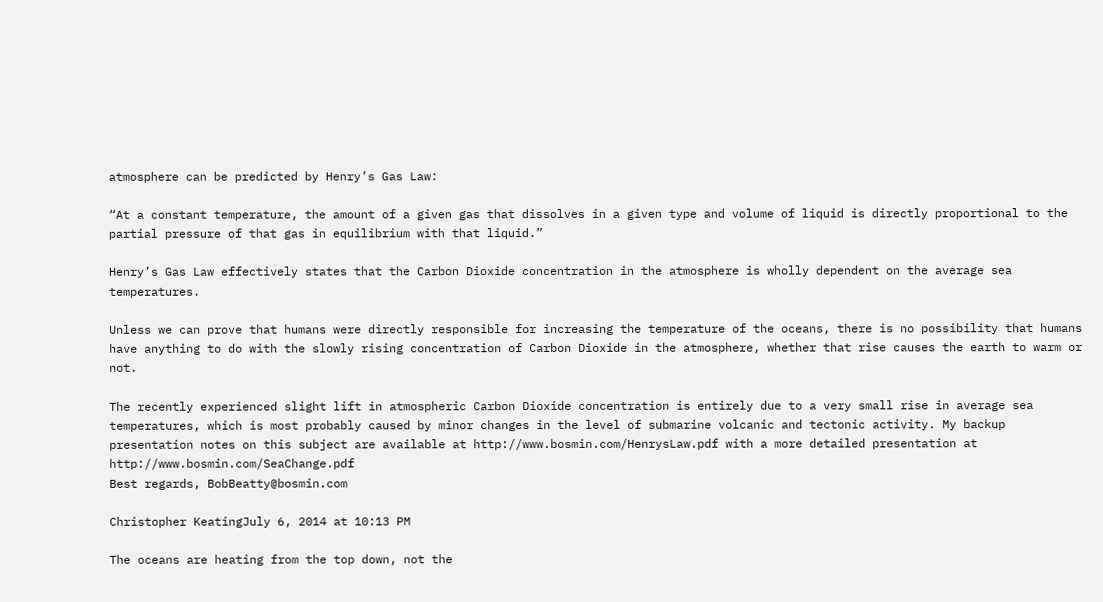atmosphere can be predicted by Henry’s Gas Law:

“At a constant temperature, the amount of a given gas that dissolves in a given type and volume of liquid is directly proportional to the partial pressure of that gas in equilibrium with that liquid.”

Henry’s Gas Law effectively states that the Carbon Dioxide concentration in the atmosphere is wholly dependent on the average sea temperatures.

Unless we can prove that humans were directly responsible for increasing the temperature of the oceans, there is no possibility that humans have anything to do with the slowly rising concentration of Carbon Dioxide in the atmosphere, whether that rise causes the earth to warm or not.

The recently experienced slight lift in atmospheric Carbon Dioxide concentration is entirely due to a very small rise in average sea temperatures, which is most probably caused by minor changes in the level of submarine volcanic and tectonic activity. My backup presentation notes on this subject are available at http://www.bosmin.com/HenrysLaw.pdf with a more detailed presentation at http://www.bosmin.com/SeaChange.pdf
Best regards, BobBeatty@bosmin.com

Christopher KeatingJuly 6, 2014 at 10:13 PM

The oceans are heating from the top down, not the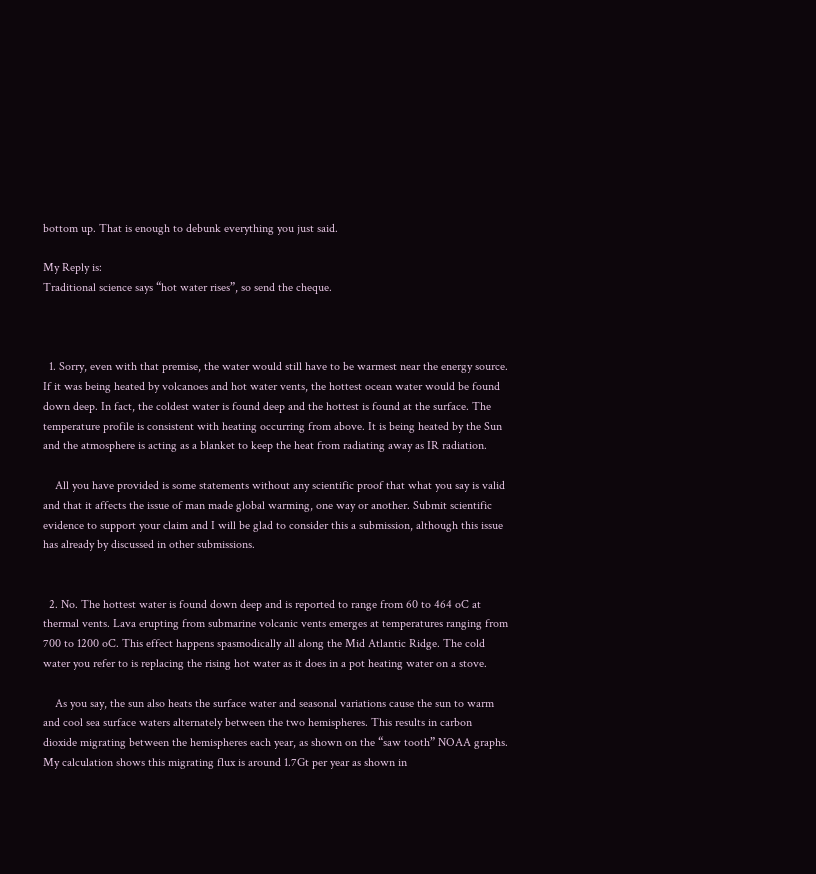bottom up. That is enough to debunk everything you just said.

My Reply is:
Traditional science says “hot water rises”, so send the cheque.



  1. Sorry, even with that premise, the water would still have to be warmest near the energy source. If it was being heated by volcanoes and hot water vents, the hottest ocean water would be found down deep. In fact, the coldest water is found deep and the hottest is found at the surface. The temperature profile is consistent with heating occurring from above. It is being heated by the Sun and the atmosphere is acting as a blanket to keep the heat from radiating away as IR radiation.

    All you have provided is some statements without any scientific proof that what you say is valid and that it affects the issue of man made global warming, one way or another. Submit scientific evidence to support your claim and I will be glad to consider this a submission, although this issue has already by discussed in other submissions.


  2. No. The hottest water is found down deep and is reported to range from 60 to 464 oC at thermal vents. Lava erupting from submarine volcanic vents emerges at temperatures ranging from 700 to 1200 oC. This effect happens spasmodically all along the Mid Atlantic Ridge. The cold water you refer to is replacing the rising hot water as it does in a pot heating water on a stove.

    As you say, the sun also heats the surface water and seasonal variations cause the sun to warm and cool sea surface waters alternately between the two hemispheres. This results in carbon dioxide migrating between the hemispheres each year, as shown on the “saw tooth” NOAA graphs. My calculation shows this migrating flux is around 1.7Gt per year as shown in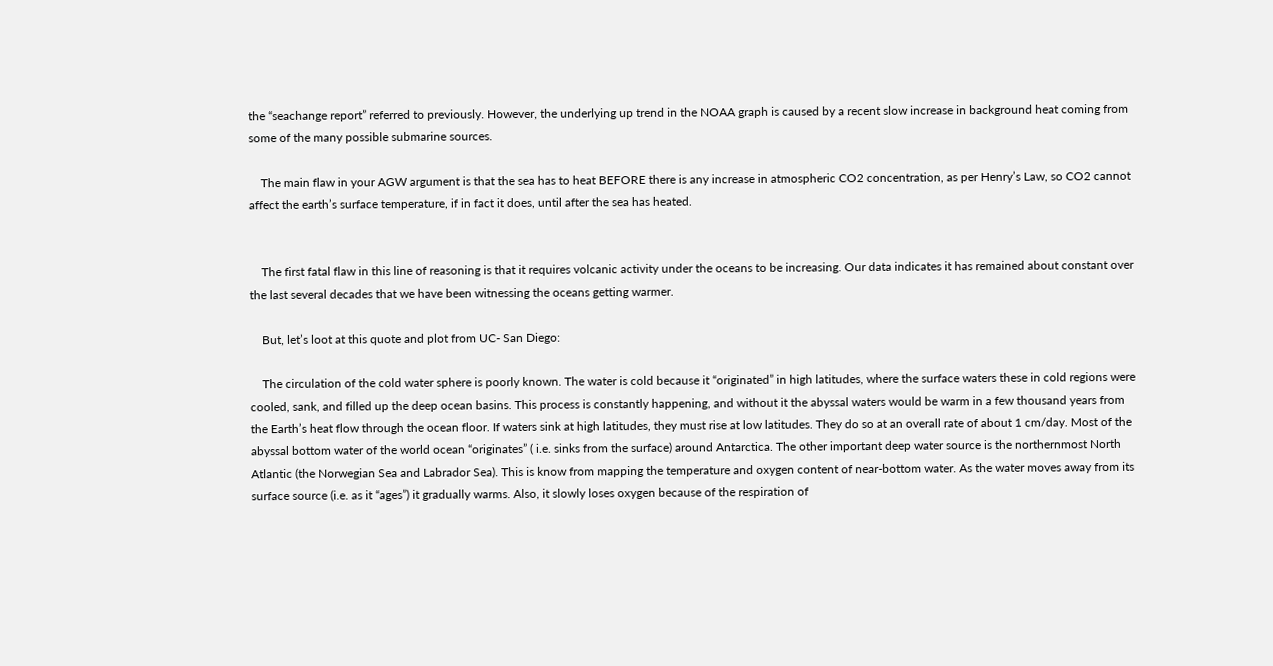the “seachange report” referred to previously. However, the underlying up trend in the NOAA graph is caused by a recent slow increase in background heat coming from some of the many possible submarine sources.

    The main flaw in your AGW argument is that the sea has to heat BEFORE there is any increase in atmospheric CO2 concentration, as per Henry’s Law, so CO2 cannot affect the earth’s surface temperature, if in fact it does, until after the sea has heated.


    The first fatal flaw in this line of reasoning is that it requires volcanic activity under the oceans to be increasing. Our data indicates it has remained about constant over the last several decades that we have been witnessing the oceans getting warmer.

    But, let’s loot at this quote and plot from UC- San Diego:

    The circulation of the cold water sphere is poorly known. The water is cold because it “originated” in high latitudes, where the surface waters these in cold regions were cooled, sank, and filled up the deep ocean basins. This process is constantly happening, and without it the abyssal waters would be warm in a few thousand years from the Earth’s heat flow through the ocean floor. If waters sink at high latitudes, they must rise at low latitudes. They do so at an overall rate of about 1 cm/day. Most of the abyssal bottom water of the world ocean “originates” ( i.e. sinks from the surface) around Antarctica. The other important deep water source is the northernmost North Atlantic (the Norwegian Sea and Labrador Sea). This is know from mapping the temperature and oxygen content of near-bottom water. As the water moves away from its surface source (i.e. as it “ages”) it gradually warms. Also, it slowly loses oxygen because of the respiration of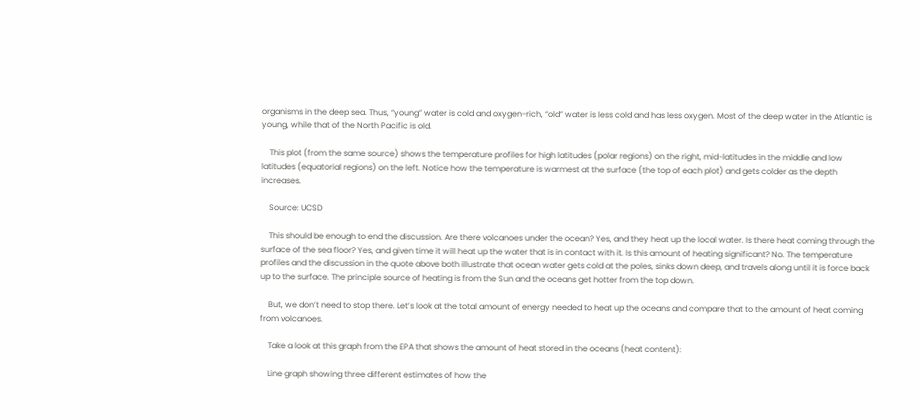organisms in the deep sea. Thus, “young” water is cold and oxygen-rich, “old” water is less cold and has less oxygen. Most of the deep water in the Atlantic is young, while that of the North Pacific is old.

    This plot (from the same source) shows the temperature profiles for high latitudes (polar regions) on the right, mid-latitudes in the middle and low latitudes (equatorial regions) on the left. Notice how the temperature is warmest at the surface (the top of each plot) and gets colder as the depth increases.

    Source: UCSD

    This should be enough to end the discussion. Are there volcanoes under the ocean? Yes, and they heat up the local water. Is there heat coming through the surface of the sea floor? Yes, and given time it will heat up the water that is in contact with it. Is this amount of heating significant? No. The temperature profiles and the discussion in the quote above both illustrate that ocean water gets cold at the poles, sinks down deep, and travels along until it is force back up to the surface. The principle source of heating is from the Sun and the oceans get hotter from the top down.

    But, we don’t need to stop there. Let’s look at the total amount of energy needed to heat up the oceans and compare that to the amount of heat coming from volcanoes.

    Take a look at this graph from the EPA that shows the amount of heat stored in the oceans (heat content):

    Line graph showing three different estimates of how the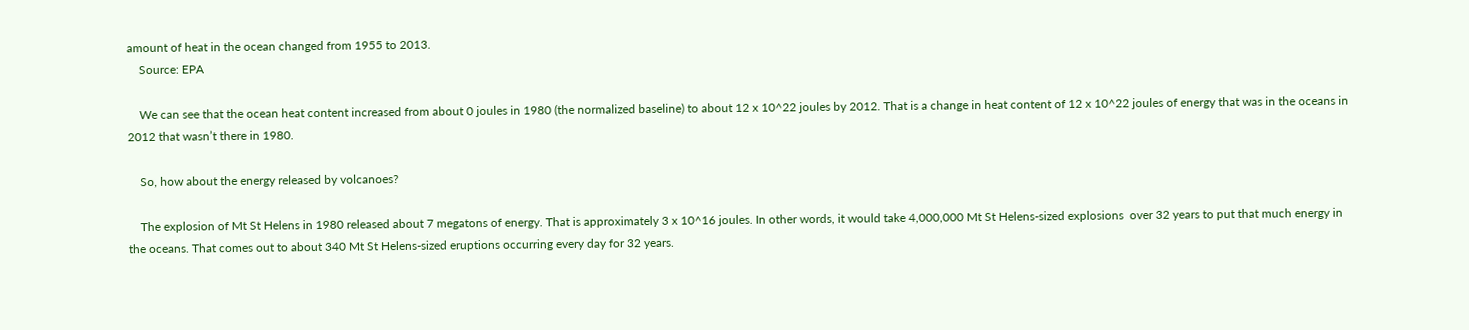amount of heat in the ocean changed from 1955 to 2013.
    Source: EPA

    We can see that the ocean heat content increased from about 0 joules in 1980 (the normalized baseline) to about 12 x 10^22 joules by 2012. That is a change in heat content of 12 x 10^22 joules of energy that was in the oceans in 2012 that wasn’t there in 1980.

    So, how about the energy released by volcanoes?

    The explosion of Mt St Helens in 1980 released about 7 megatons of energy. That is approximately 3 x 10^16 joules. In other words, it would take 4,000,000 Mt St Helens-sized explosions  over 32 years to put that much energy in the oceans. That comes out to about 340 Mt St Helens-sized eruptions occurring every day for 32 years.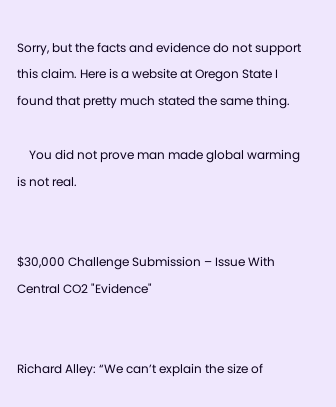Sorry, but the facts and evidence do not support this claim. Here is a website at Oregon State I found that pretty much stated the same thing.

    You did not prove man made global warming is not real.


$30,000 Challenge Submission – Issue With Central CO2 "Evidence"


Richard Alley: “We can’t explain the size of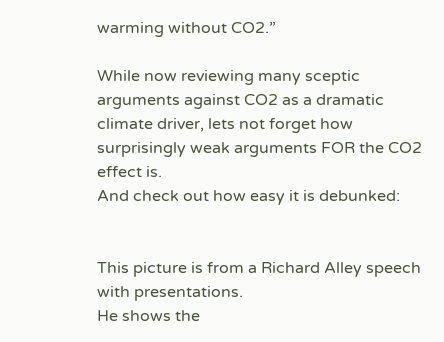warming without CO2.”

While now reviewing many sceptic arguments against CO2 as a dramatic climate driver, lets not forget how surprisingly weak arguments FOR the CO2 effect is.
And check out how easy it is debunked:


This picture is from a Richard Alley speech with presentations.
He shows the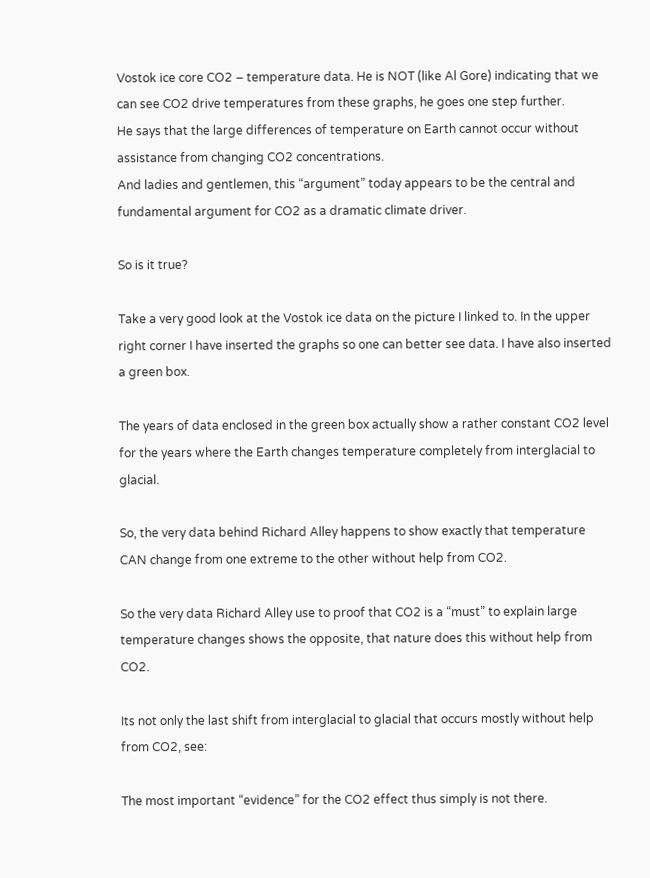Vostok ice core CO2 – temperature data. He is NOT (like Al Gore) indicating that we can see CO2 drive temperatures from these graphs, he goes one step further.
He says that the large differences of temperature on Earth cannot occur without assistance from changing CO2 concentrations.
And ladies and gentlemen, this “argument” today appears to be the central and fundamental argument for CO2 as a dramatic climate driver.

So is it true?

Take a very good look at the Vostok ice data on the picture I linked to. In the upper right corner I have inserted the graphs so one can better see data. I have also inserted a green box.

The years of data enclosed in the green box actually show a rather constant CO2 level for the years where the Earth changes temperature completely from interglacial to glacial.

So, the very data behind Richard Alley happens to show exactly that temperature CAN change from one extreme to the other without help from CO2.

So the very data Richard Alley use to proof that CO2 is a “must” to explain large temperature changes shows the opposite, that nature does this without help from CO2.

Its not only the last shift from interglacial to glacial that occurs mostly without help from CO2, see:

The most important “evidence” for the CO2 effect thus simply is not there.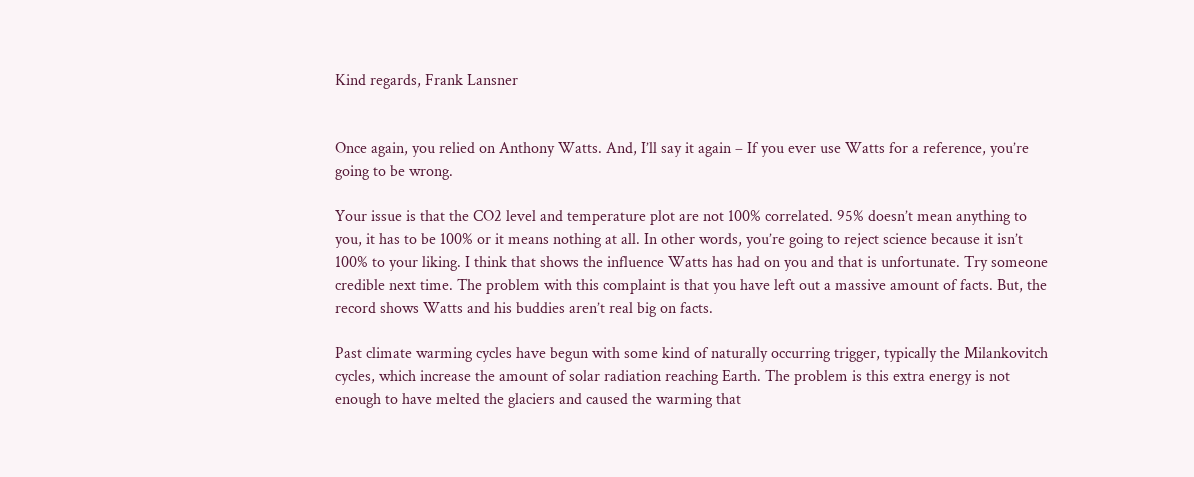Kind regards, Frank Lansner


Once again, you relied on Anthony Watts. And, I’ll say it again – If you ever use Watts for a reference, you’re going to be wrong.

Your issue is that the CO2 level and temperature plot are not 100% correlated. 95% doesn’t mean anything to you, it has to be 100% or it means nothing at all. In other words, you’re going to reject science because it isn’t 100% to your liking. I think that shows the influence Watts has had on you and that is unfortunate. Try someone credible next time. The problem with this complaint is that you have left out a massive amount of facts. But, the record shows Watts and his buddies aren’t real big on facts.

Past climate warming cycles have begun with some kind of naturally occurring trigger, typically the Milankovitch cycles, which increase the amount of solar radiation reaching Earth. The problem is this extra energy is not enough to have melted the glaciers and caused the warming that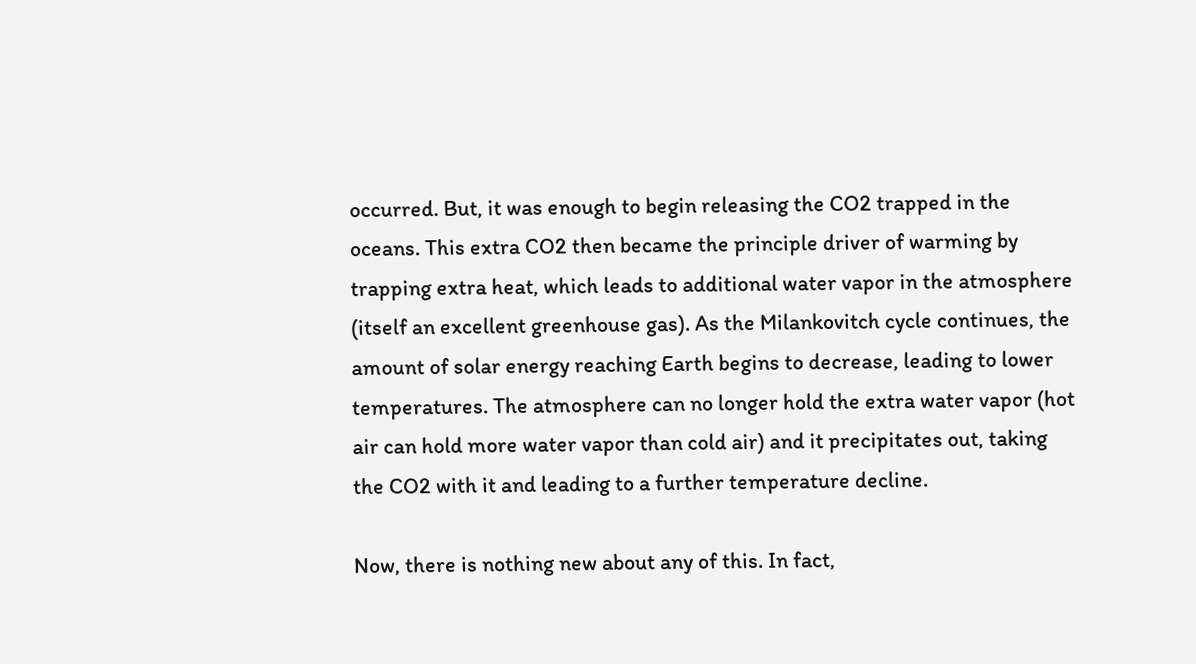occurred. But, it was enough to begin releasing the CO2 trapped in the oceans. This extra CO2 then became the principle driver of warming by trapping extra heat, which leads to additional water vapor in the atmosphere (itself an excellent greenhouse gas). As the Milankovitch cycle continues, the amount of solar energy reaching Earth begins to decrease, leading to lower temperatures. The atmosphere can no longer hold the extra water vapor (hot air can hold more water vapor than cold air) and it precipitates out, taking the CO2 with it and leading to a further temperature decline.

Now, there is nothing new about any of this. In fact,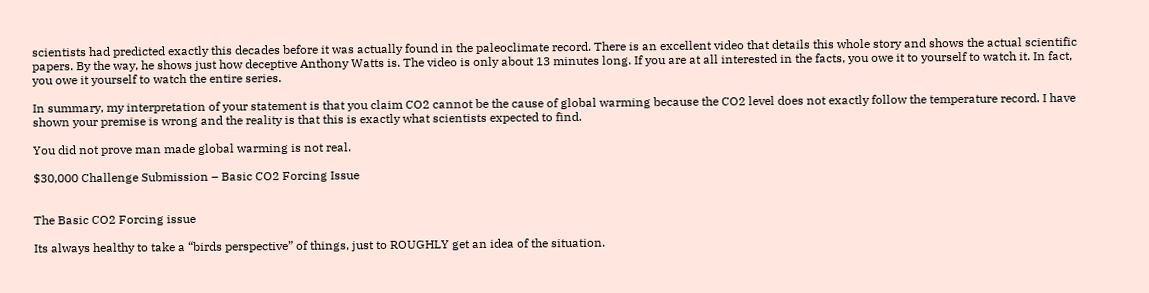scientists had predicted exactly this decades before it was actually found in the paleoclimate record. There is an excellent video that details this whole story and shows the actual scientific papers. By the way, he shows just how deceptive Anthony Watts is. The video is only about 13 minutes long. If you are at all interested in the facts, you owe it to yourself to watch it. In fact, you owe it yourself to watch the entire series.

In summary, my interpretation of your statement is that you claim CO2 cannot be the cause of global warming because the CO2 level does not exactly follow the temperature record. I have shown your premise is wrong and the reality is that this is exactly what scientists expected to find.

You did not prove man made global warming is not real.

$30,000 Challenge Submission – Basic CO2 Forcing Issue


The Basic CO2 Forcing issue

Its always healthy to take a “birds perspective” of things, just to ROUGHLY get an idea of the situation.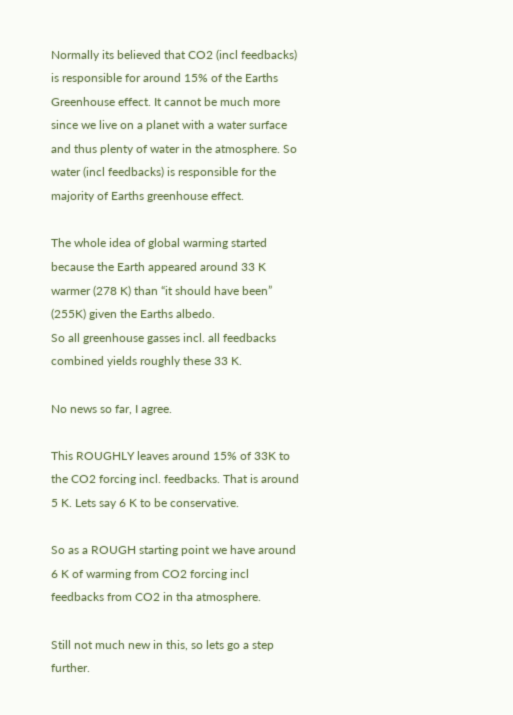Normally its believed that CO2 (incl feedbacks) is responsible for around 15% of the Earths Greenhouse effect. It cannot be much more since we live on a planet with a water surface and thus plenty of water in the atmosphere. So water (incl feedbacks) is responsible for the majority of Earths greenhouse effect.

The whole idea of global warming started because the Earth appeared around 33 K warmer (278 K) than “it should have been” (255K) given the Earths albedo.
So all greenhouse gasses incl. all feedbacks combined yields roughly these 33 K.

No news so far, I agree.

This ROUGHLY leaves around 15% of 33K to the CO2 forcing incl. feedbacks. That is around 5 K. Lets say 6 K to be conservative.

So as a ROUGH starting point we have around 6 K of warming from CO2 forcing incl feedbacks from CO2 in tha atmosphere.

Still not much new in this, so lets go a step further.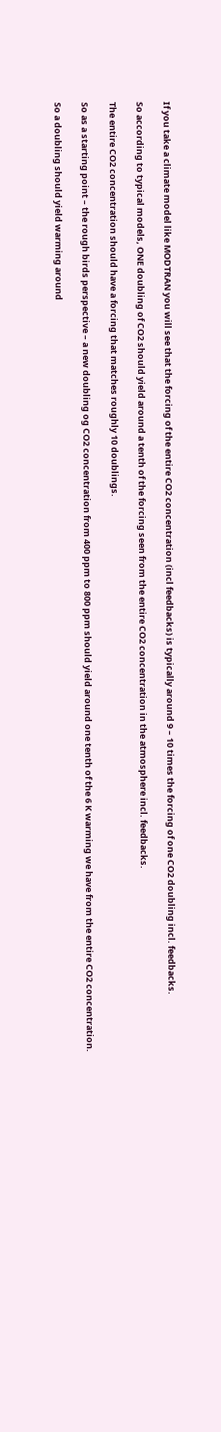If you take a climate model like MODTRAN you will see that the forcing of the entire CO2 concentration (incl feedbacks) is typically around 9 – 10 times the forcing of one CO2 doubling incl. feedbacks.

So according to typical models, ONE doubling of CO2 should yield around a tenth of the forcing seen from the entire CO2 concentration in the atmosphere incl. feedbacks.

The entire CO2 concentration should have a forcing that matches roughly 10 doublings.

So as a starting point – the rough birds perspective – a new doubling og CO2 concentration from 400 ppm to 800 ppm should yield around one tenth of the 6 K warming we have from the entire CO2 concentration.

So a doubling should yield warming around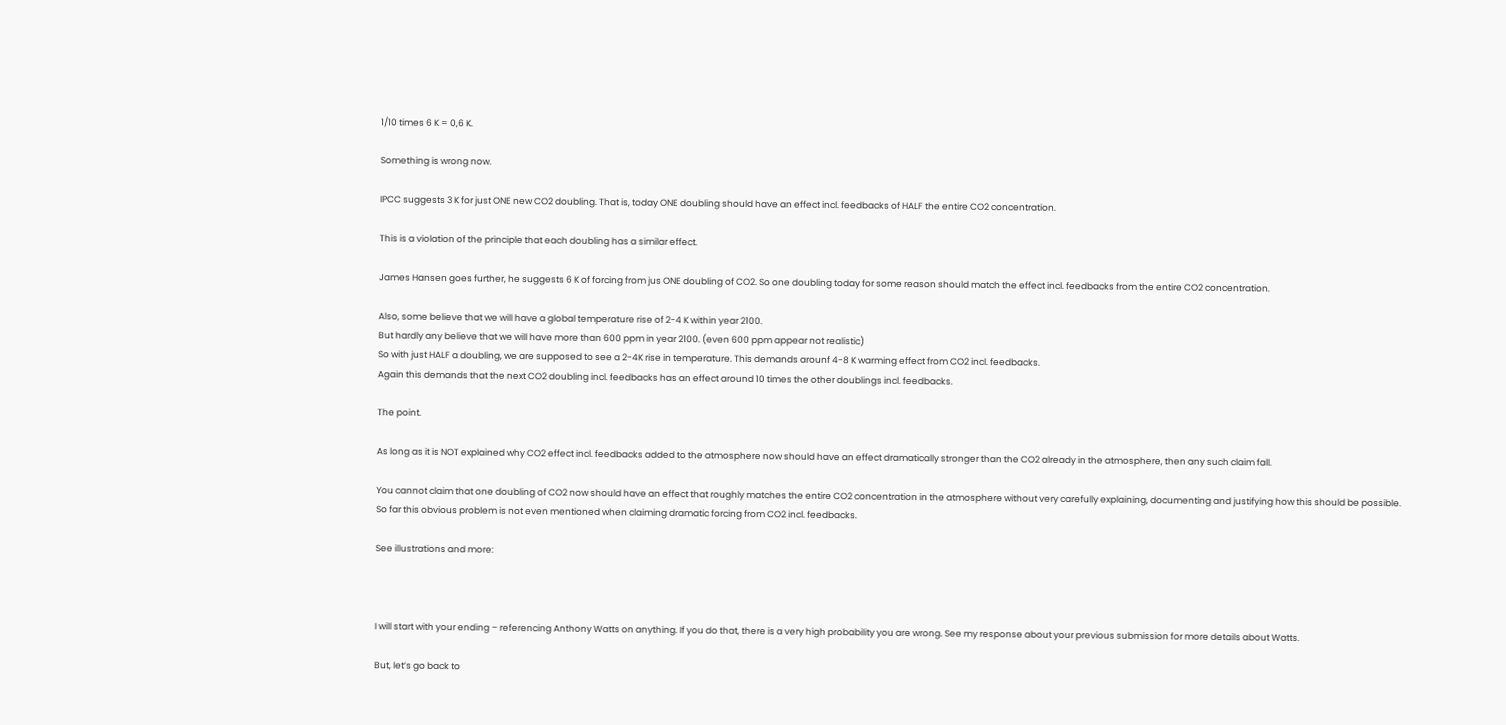1/10 times 6 K = 0,6 K.

Something is wrong now.

IPCC suggests 3 K for just ONE new CO2 doubling. That is, today ONE doubling should have an effect incl. feedbacks of HALF the entire CO2 concentration.

This is a violation of the principle that each doubling has a similar effect.

James Hansen goes further, he suggests 6 K of forcing from jus ONE doubling of CO2. So one doubling today for some reason should match the effect incl. feedbacks from the entire CO2 concentration.

Also, some believe that we will have a global temperature rise of 2-4 K within year 2100.
But hardly any believe that we will have more than 600 ppm in year 2100. (even 600 ppm appear not realistic)
So with just HALF a doubling, we are supposed to see a 2-4K rise in temperature. This demands arounf 4-8 K warming effect from CO2 incl. feedbacks.
Again this demands that the next CO2 doubling incl. feedbacks has an effect around 10 times the other doublings incl. feedbacks.

The point.

As long as it is NOT explained why CO2 effect incl. feedbacks added to the atmosphere now should have an effect dramatically stronger than the CO2 already in the atmosphere, then any such claim fall.

You cannot claim that one doubling of CO2 now should have an effect that roughly matches the entire CO2 concentration in the atmosphere without very carefully explaining, documenting and justifying how this should be possible.
So far this obvious problem is not even mentioned when claiming dramatic forcing from CO2 incl. feedbacks.

See illustrations and more:



I will start with your ending – referencing Anthony Watts on anything. If you do that, there is a very high probability you are wrong. See my response about your previous submission for more details about Watts.

But, let’s go back to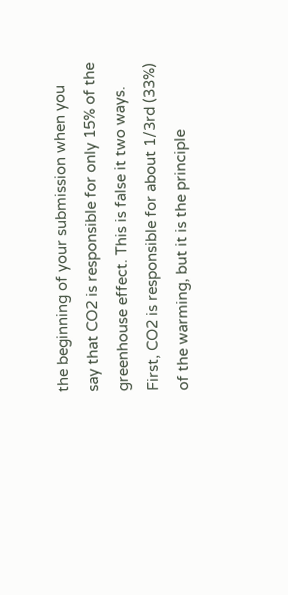the beginning of your submission when you say that CO2 is responsible for only 15% of the greenhouse effect. This is false it two ways. First, CO2 is responsible for about 1/3rd (33%) of the warming, but it is the principle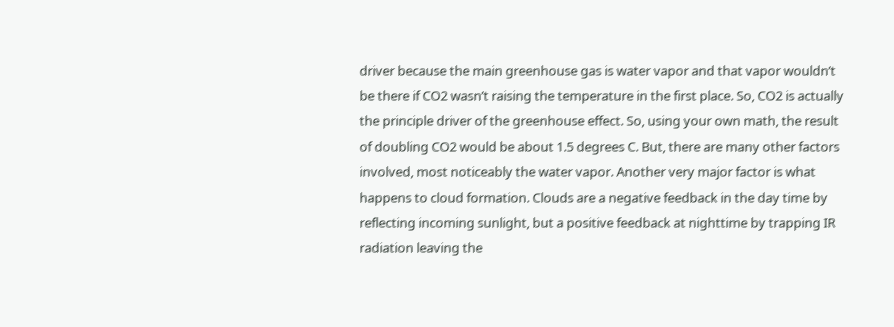driver because the main greenhouse gas is water vapor and that vapor wouldn’t be there if CO2 wasn’t raising the temperature in the first place. So, CO2 is actually the principle driver of the greenhouse effect. So, using your own math, the result of doubling CO2 would be about 1.5 degrees C. But, there are many other factors involved, most noticeably the water vapor. Another very major factor is what happens to cloud formation. Clouds are a negative feedback in the day time by reflecting incoming sunlight, but a positive feedback at nighttime by trapping IR radiation leaving the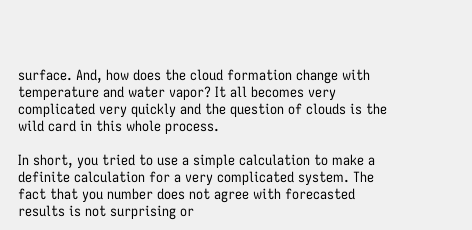surface. And, how does the cloud formation change with temperature and water vapor? It all becomes very complicated very quickly and the question of clouds is the wild card in this whole process.

In short, you tried to use a simple calculation to make a definite calculation for a very complicated system. The fact that you number does not agree with forecasted results is not surprising or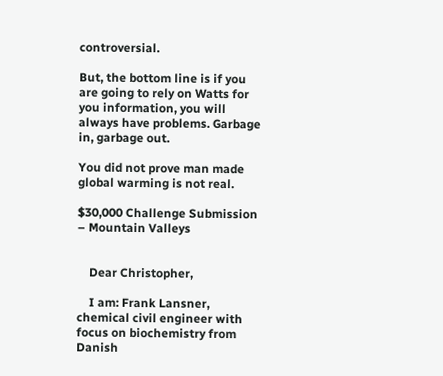controversial.

But, the bottom line is if you are going to rely on Watts for you information, you will always have problems. Garbage in, garbage out.

You did not prove man made global warming is not real.

$30,000 Challenge Submission – Mountain Valleys


    Dear Christopher,

    I am: Frank Lansner, chemical civil engineer with focus on biochemistry from Danish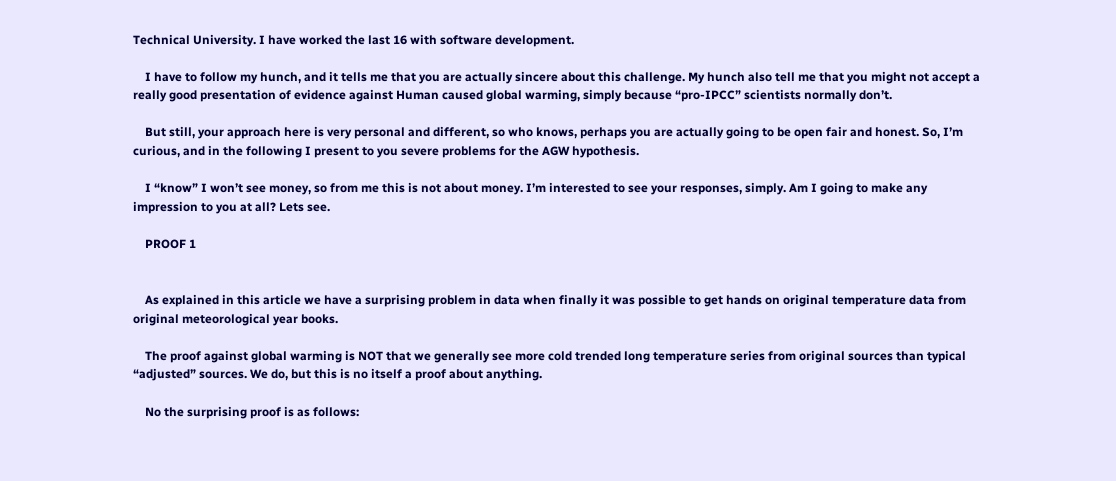Technical University. I have worked the last 16 with software development.

    I have to follow my hunch, and it tells me that you are actually sincere about this challenge. My hunch also tell me that you might not accept a really good presentation of evidence against Human caused global warming, simply because “pro-IPCC” scientists normally don’t.

    But still, your approach here is very personal and different, so who knows, perhaps you are actually going to be open fair and honest. So, I’m curious, and in the following I present to you severe problems for the AGW hypothesis.

    I “know” I won’t see money, so from me this is not about money. I’m interested to see your responses, simply. Am I going to make any impression to you at all? Lets see.

    PROOF 1


    As explained in this article we have a surprising problem in data when finally it was possible to get hands on original temperature data from original meteorological year books.

    The proof against global warming is NOT that we generally see more cold trended long temperature series from original sources than typical “adjusted” sources. We do, but this is no itself a proof about anything.

    No the surprising proof is as follows: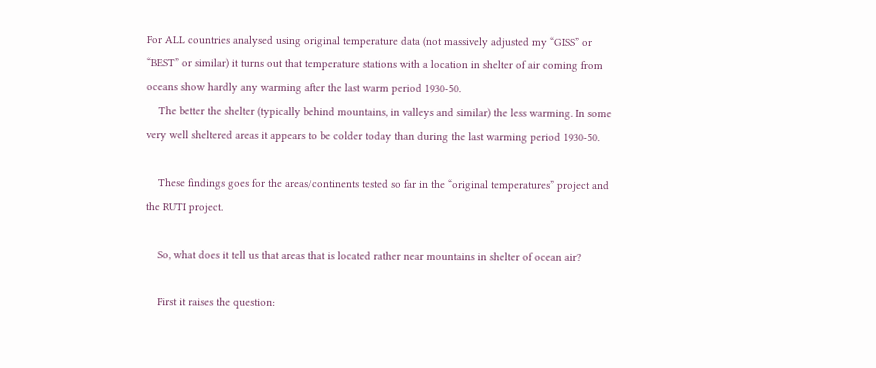For ALL countries analysed using original temperature data (not massively adjusted my “GISS” or “BEST” or similar) it turns out that temperature stations with a location in shelter of air coming from oceans show hardly any warming after the last warm period 1930-50.
    The better the shelter (typically behind mountains, in valleys and similar) the less warming. In some very well sheltered areas it appears to be colder today than during the last warming period 1930-50.

    These findings goes for the areas/continents tested so far in the “original temperatures” project and the RUTI project.

    So, what does it tell us that areas that is located rather near mountains in shelter of ocean air?

    First it raises the question: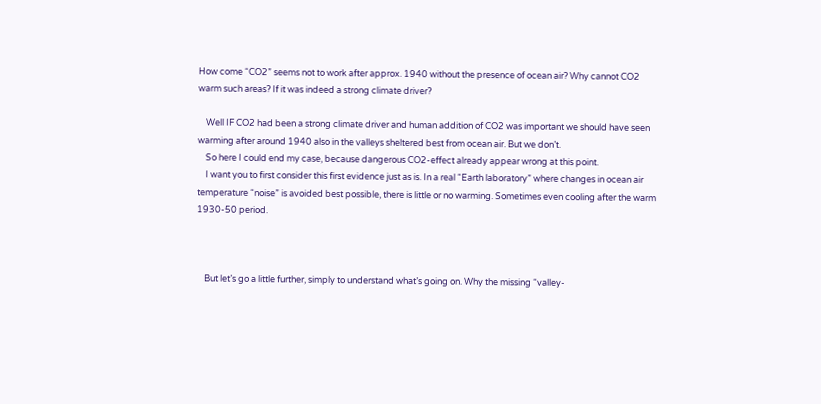How come “CO2” seems not to work after approx. 1940 without the presence of ocean air? Why cannot CO2 warm such areas? If it was indeed a strong climate driver?

    Well IF CO2 had been a strong climate driver and human addition of CO2 was important we should have seen warming after around 1940 also in the valleys sheltered best from ocean air. But we don’t.
    So here I could end my case, because dangerous CO2-effect already appear wrong at this point.
    I want you to first consider this first evidence just as is. In a real “Earth laboratory” where changes in ocean air temperature “noise” is avoided best possible, there is little or no warming. Sometimes even cooling after the warm 1930-50 period.



    But let’s go a little further, simply to understand what’s going on. Why the missing “valley-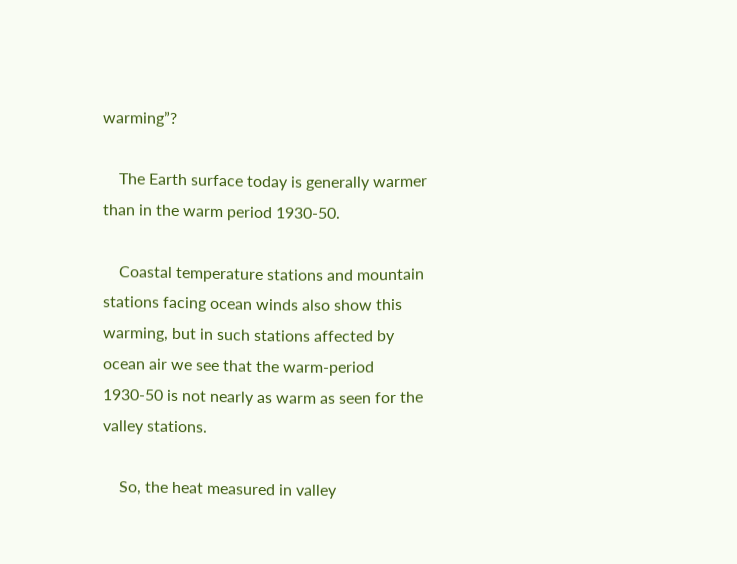warming”?

    The Earth surface today is generally warmer than in the warm period 1930-50.

    Coastal temperature stations and mountain stations facing ocean winds also show this warming, but in such stations affected by ocean air we see that the warm-period 1930-50 is not nearly as warm as seen for the valley stations.

    So, the heat measured in valley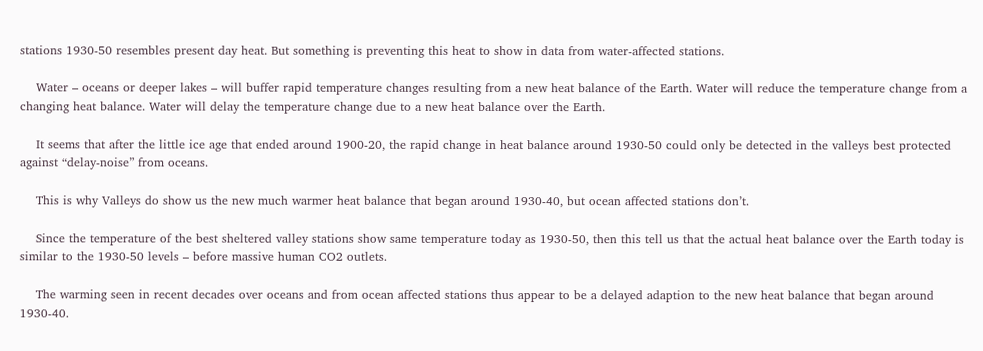stations 1930-50 resembles present day heat. But something is preventing this heat to show in data from water-affected stations.

    Water – oceans or deeper lakes – will buffer rapid temperature changes resulting from a new heat balance of the Earth. Water will reduce the temperature change from a changing heat balance. Water will delay the temperature change due to a new heat balance over the Earth.

    It seems that after the little ice age that ended around 1900-20, the rapid change in heat balance around 1930-50 could only be detected in the valleys best protected against “delay-noise” from oceans.

    This is why Valleys do show us the new much warmer heat balance that began around 1930-40, but ocean affected stations don’t.

    Since the temperature of the best sheltered valley stations show same temperature today as 1930-50, then this tell us that the actual heat balance over the Earth today is similar to the 1930-50 levels – before massive human CO2 outlets.

    The warming seen in recent decades over oceans and from ocean affected stations thus appear to be a delayed adaption to the new heat balance that began around 1930-40.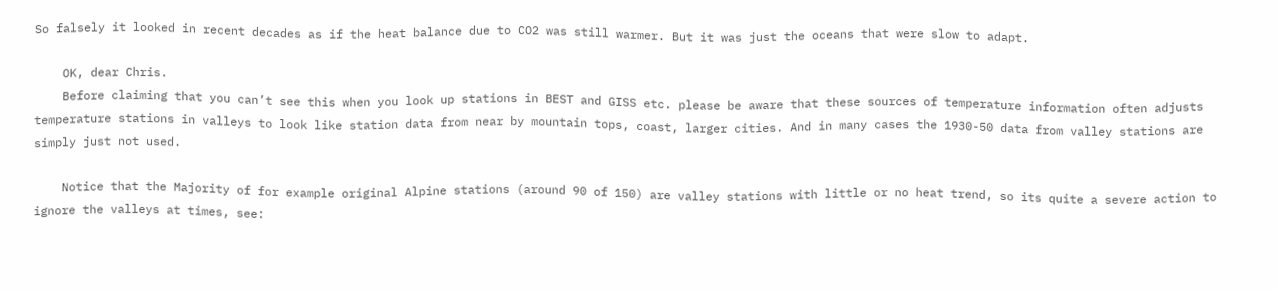So falsely it looked in recent decades as if the heat balance due to CO2 was still warmer. But it was just the oceans that were slow to adapt.

    OK, dear Chris.
    Before claiming that you can’t see this when you look up stations in BEST and GISS etc. please be aware that these sources of temperature information often adjusts temperature stations in valleys to look like station data from near by mountain tops, coast, larger cities. And in many cases the 1930-50 data from valley stations are simply just not used.

    Notice that the Majority of for example original Alpine stations (around 90 of 150) are valley stations with little or no heat trend, so its quite a severe action to ignore the valleys at times, see: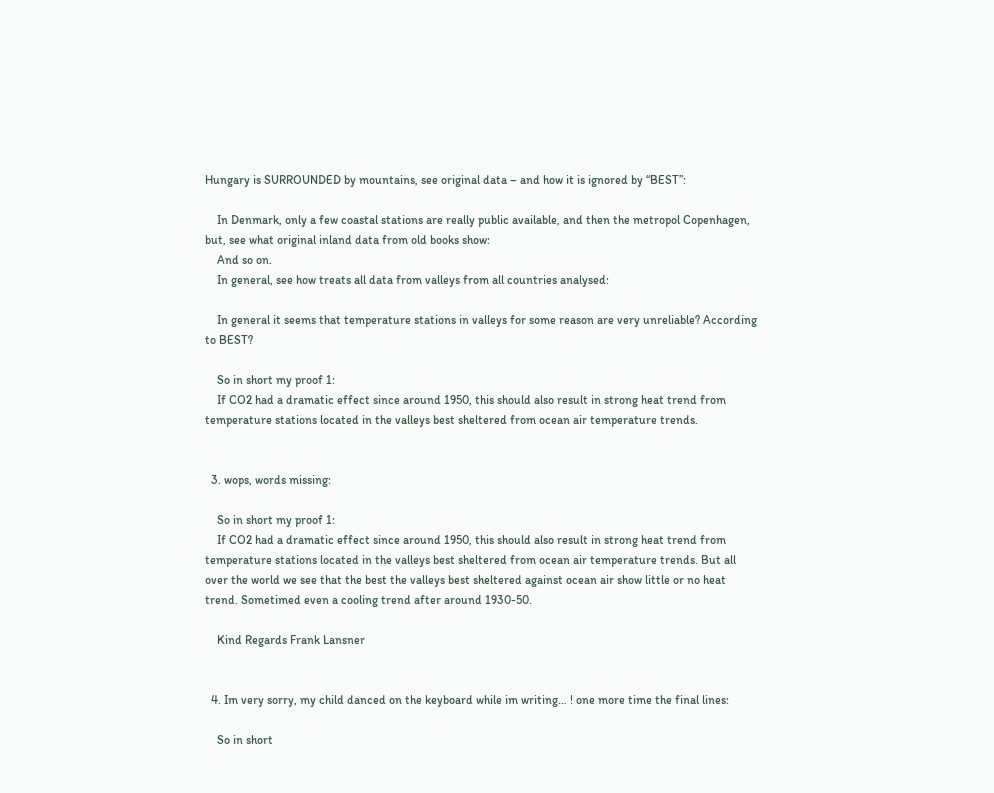Hungary is SURROUNDED by mountains, see original data – and how it is ignored by “BEST”:

    In Denmark, only a few coastal stations are really public available, and then the metropol Copenhagen, but, see what original inland data from old books show:
    And so on.
    In general, see how treats all data from valleys from all countries analysed:

    In general it seems that temperature stations in valleys for some reason are very unreliable? According to BEST?

    So in short my proof 1:
    If CO2 had a dramatic effect since around 1950, this should also result in strong heat trend from temperature stations located in the valleys best sheltered from ocean air temperature trends.


  3. wops, words missing:

    So in short my proof 1:
    If CO2 had a dramatic effect since around 1950, this should also result in strong heat trend from temperature stations located in the valleys best sheltered from ocean air temperature trends. But all over the world we see that the best the valleys best sheltered against ocean air show little or no heat trend. Sometimed even a cooling trend after around 1930-50.

    Kind Regards Frank Lansner


  4. Im very sorry, my child danced on the keyboard while im writing… ! one more time the final lines:

    So in short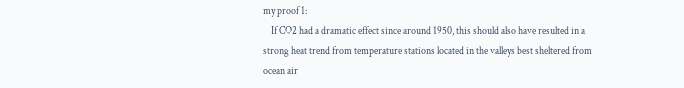my proof 1:
    If CO2 had a dramatic effect since around 1950, this should also have resulted in a strong heat trend from temperature stations located in the valleys best sheltered from ocean air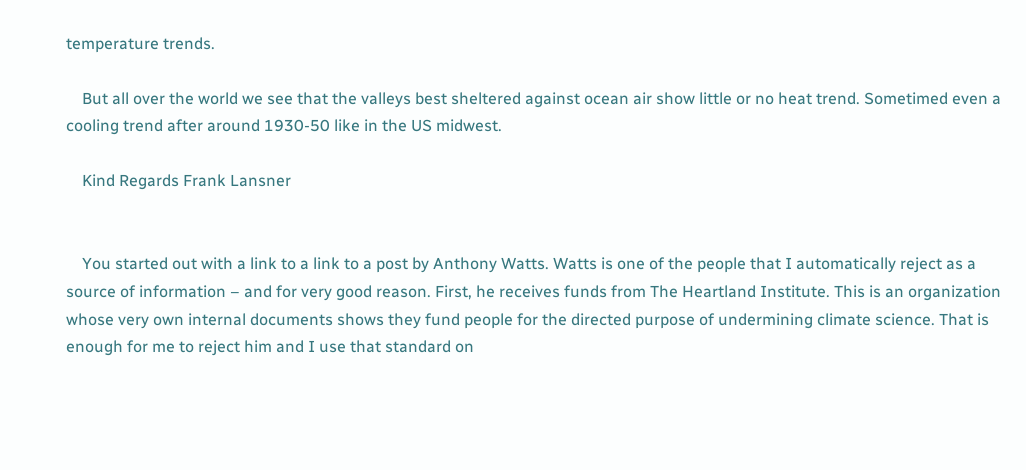temperature trends.

    But all over the world we see that the valleys best sheltered against ocean air show little or no heat trend. Sometimed even a cooling trend after around 1930-50 like in the US midwest.

    Kind Regards Frank Lansner


    You started out with a link to a link to a post by Anthony Watts. Watts is one of the people that I automatically reject as a source of information – and for very good reason. First, he receives funds from The Heartland Institute. This is an organization whose very own internal documents shows they fund people for the directed purpose of undermining climate science. That is enough for me to reject him and I use that standard on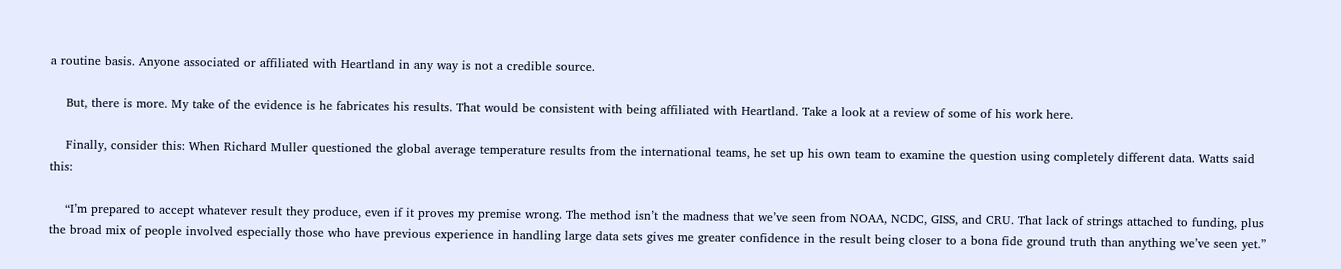a routine basis. Anyone associated or affiliated with Heartland in any way is not a credible source.

    But, there is more. My take of the evidence is he fabricates his results. That would be consistent with being affiliated with Heartland. Take a look at a review of some of his work here.

    Finally, consider this: When Richard Muller questioned the global average temperature results from the international teams, he set up his own team to examine the question using completely different data. Watts said this:

    “I’m prepared to accept whatever result they produce, even if it proves my premise wrong. The method isn’t the madness that we’ve seen from NOAA, NCDC, GISS, and CRU. That lack of strings attached to funding, plus the broad mix of people involved especially those who have previous experience in handling large data sets gives me greater confidence in the result being closer to a bona fide ground truth than anything we’ve seen yet.”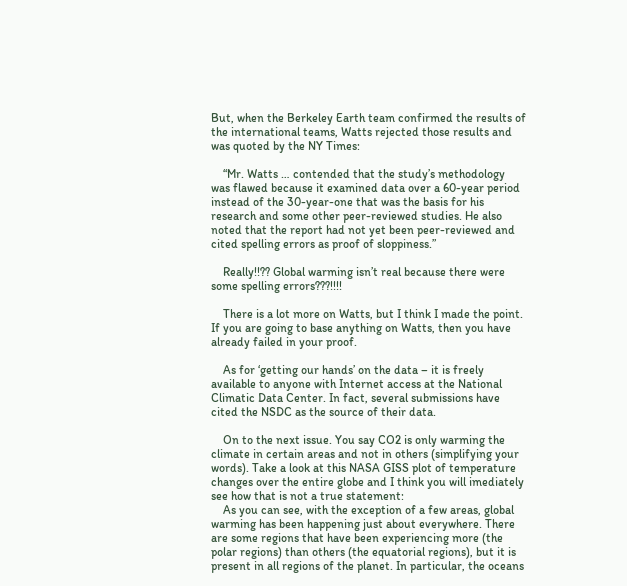But, when the Berkeley Earth team confirmed the results of the international teams, Watts rejected those results and was quoted by the NY Times:

    “Mr. Watts … contended that the study’s methodology was flawed because it examined data over a 60-year period instead of the 30-year-one that was the basis for his research and some other peer-reviewed studies. He also noted that the report had not yet been peer-reviewed and cited spelling errors as proof of sloppiness.”

    Really!!?? Global warming isn’t real because there were some spelling errors???!!!!

    There is a lot more on Watts, but I think I made the point. If you are going to base anything on Watts, then you have already failed in your proof.

    As for ‘getting our hands’ on the data – it is freely available to anyone with Internet access at the National Climatic Data Center. In fact, several submissions have cited the NSDC as the source of their data.

    On to the next issue. You say CO2 is only warming the climate in certain areas and not in others (simplifying your words). Take a look at this NASA GISS plot of temperature changes over the entire globe and I think you will imediately see how that is not a true statement:
    As you can see, with the exception of a few areas, global warming has been happening just about everywhere. There are some regions that have been experiencing more (the polar regions) than others (the equatorial regions), but it is present in all regions of the planet. In particular, the oceans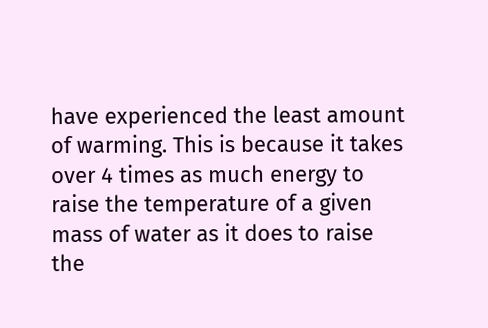have experienced the least amount of warming. This is because it takes over 4 times as much energy to raise the temperature of a given mass of water as it does to raise the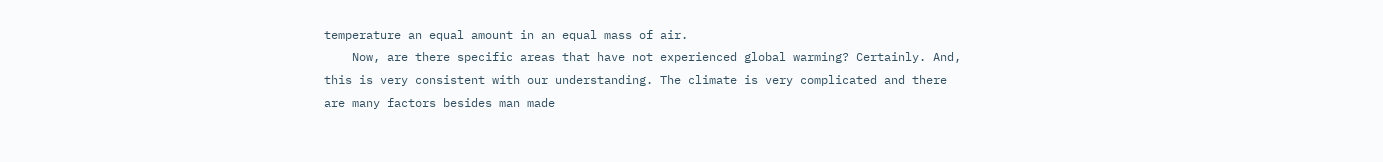temperature an equal amount in an equal mass of air.
    Now, are there specific areas that have not experienced global warming? Certainly. And, this is very consistent with our understanding. The climate is very complicated and there are many factors besides man made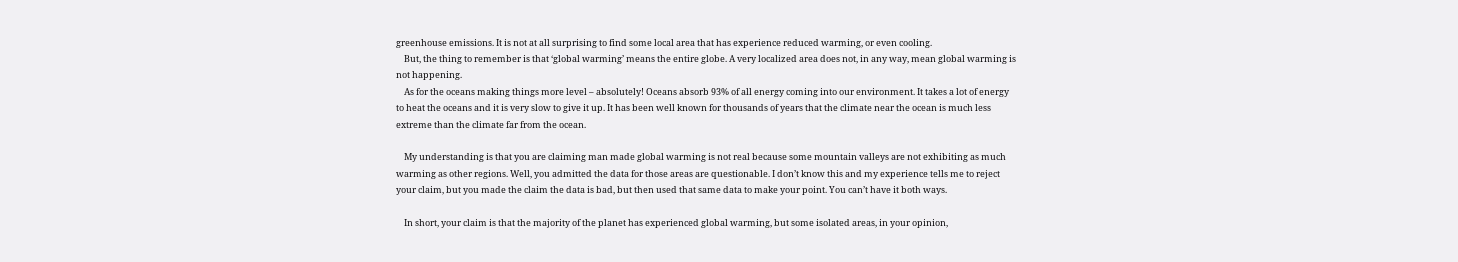greenhouse emissions. It is not at all surprising to find some local area that has experience reduced warming, or even cooling.
    But, the thing to remember is that ‘global warming’ means the entire globe. A very localized area does not, in any way, mean global warming is not happening.
    As for the oceans making things more level – absolutely! Oceans absorb 93% of all energy coming into our environment. It takes a lot of energy to heat the oceans and it is very slow to give it up. It has been well known for thousands of years that the climate near the ocean is much less extreme than the climate far from the ocean.

    My understanding is that you are claiming man made global warming is not real because some mountain valleys are not exhibiting as much warming as other regions. Well, you admitted the data for those areas are questionable. I don’t know this and my experience tells me to reject your claim, but you made the claim the data is bad, but then used that same data to make your point. You can’t have it both ways.

    In short, your claim is that the majority of the planet has experienced global warming, but some isolated areas, in your opinion,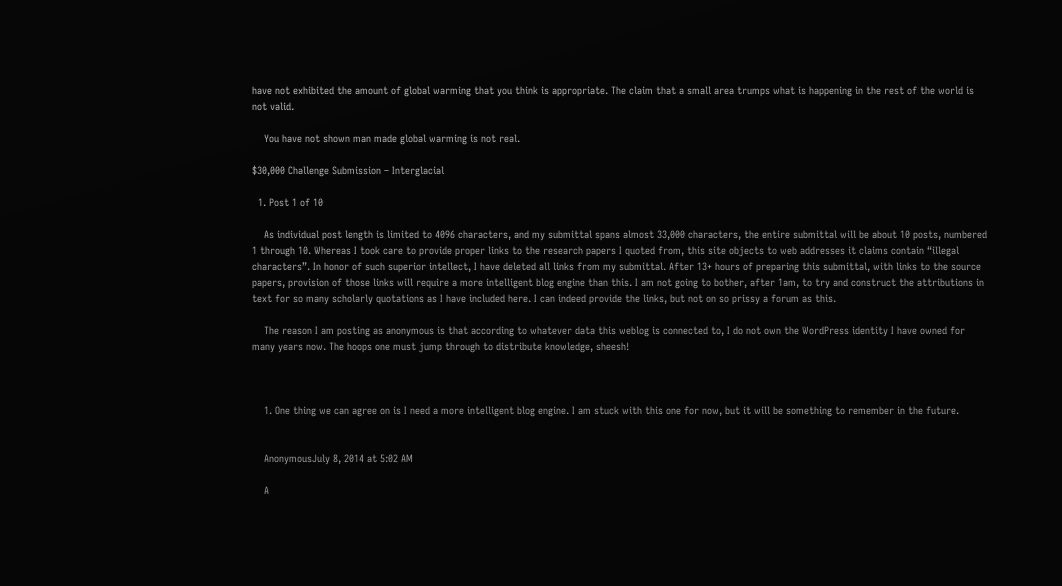have not exhibited the amount of global warming that you think is appropriate. The claim that a small area trumps what is happening in the rest of the world is not valid.

    You have not shown man made global warming is not real.

$30,000 Challenge Submission – Interglacial

  1. Post 1 of 10

    As individual post length is limited to 4096 characters, and my submittal spans almost 33,000 characters, the entire submittal will be about 10 posts, numbered 1 through 10. Whereas I took care to provide proper links to the research papers I quoted from, this site objects to web addresses it claims contain “illegal characters”. In honor of such superior intellect, I have deleted all links from my submittal. After 13+ hours of preparing this submittal, with links to the source papers, provision of those links will require a more intelligent blog engine than this. I am not going to bother, after 1am, to try and construct the attributions in text for so many scholarly quotations as I have included here. I can indeed provide the links, but not on so prissy a forum as this.

    The reason I am posting as anonymous is that according to whatever data this weblog is connected to, I do not own the WordPress identity I have owned for many years now. The hoops one must jump through to distribute knowledge, sheesh!



    1. One thing we can agree on is I need a more intelligent blog engine. I am stuck with this one for now, but it will be something to remember in the future.


    AnonymousJuly 8, 2014 at 5:02 AM

    A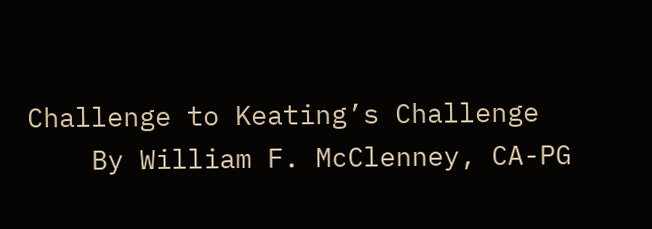Challenge to Keating’s Challenge
    By William F. McClenney, CA-PG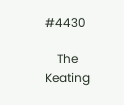#4430

    The Keating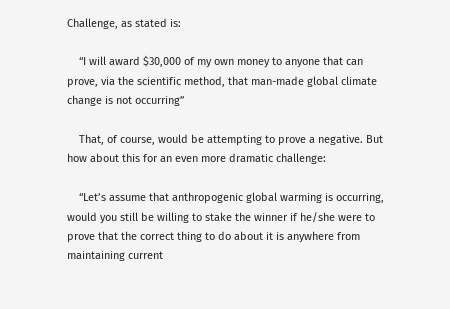Challenge, as stated is:

    “I will award $30,000 of my own money to anyone that can prove, via the scientific method, that man-made global climate change is not occurring”

    That, of course, would be attempting to prove a negative. But how about this for an even more dramatic challenge:

    “Let’s assume that anthropogenic global warming is occurring, would you still be willing to stake the winner if he/she were to prove that the correct thing to do about it is anywhere from maintaining current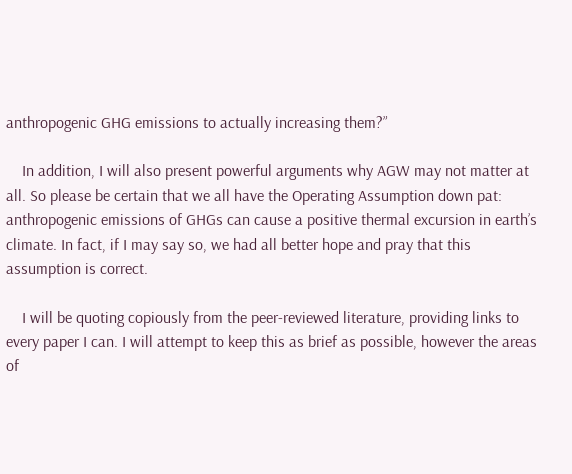anthropogenic GHG emissions to actually increasing them?”

    In addition, I will also present powerful arguments why AGW may not matter at all. So please be certain that we all have the Operating Assumption down pat: anthropogenic emissions of GHGs can cause a positive thermal excursion in earth’s climate. In fact, if I may say so, we had all better hope and pray that this assumption is correct.

    I will be quoting copiously from the peer-reviewed literature, providing links to every paper I can. I will attempt to keep this as brief as possible, however the areas of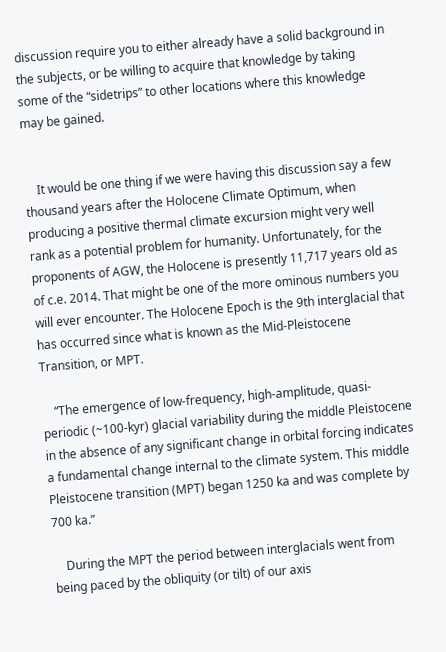discussion require you to either already have a solid background in the subjects, or be willing to acquire that knowledge by taking some of the “sidetrips” to other locations where this knowledge may be gained.


    It would be one thing if we were having this discussion say a few thousand years after the Holocene Climate Optimum, when producing a positive thermal climate excursion might very well rank as a potential problem for humanity. Unfortunately, for the proponents of AGW, the Holocene is presently 11,717 years old as of c.e. 2014. That might be one of the more ominous numbers you will ever encounter. The Holocene Epoch is the 9th interglacial that has occurred since what is known as the Mid-Pleistocene Transition, or MPT.

    “The emergence of low-frequency, high-amplitude, quasi-periodic (~100-kyr) glacial variability during the middle Pleistocene in the absence of any significant change in orbital forcing indicates a fundamental change internal to the climate system. This middle Pleistocene transition (MPT) began 1250 ka and was complete by 700 ka.”

    During the MPT the period between interglacials went from being paced by the obliquity (or tilt) of our axis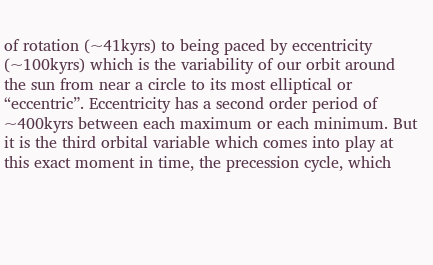of rotation (~41kyrs) to being paced by eccentricity (~100kyrs) which is the variability of our orbit around the sun from near a circle to its most elliptical or “eccentric”. Eccentricity has a second order period of ~400kyrs between each maximum or each minimum. But it is the third orbital variable which comes into play at this exact moment in time, the precession cycle, which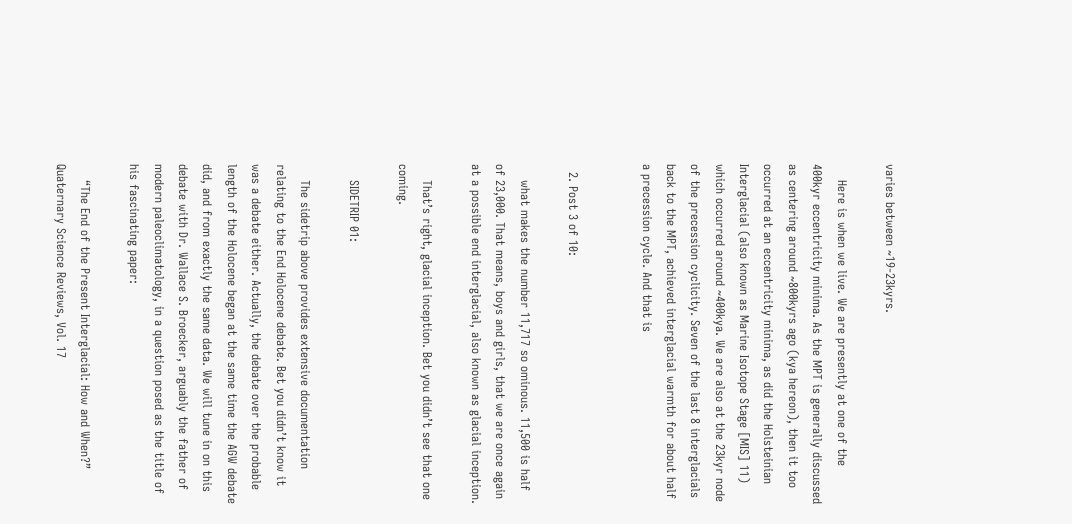varies between ~19-23kyrs.

    Here is when we live. We are presently at one of the 400kyr eccentricity minima. As the MPT is generally discussed as centering around ~800kyrs ago (kya hereon), then it too occurred at an eccentricity minima, as did the Holsteinian Interglacial (also known as Marine Isotope Stage [MIS] 11) which occurred around ~400kya. We are also at the 23kyr node of the precession cyclicity. Seven of the last 8 interglacials back to the MPT, achieved interglacial warmth for about half a precession cycle. And that is


  2. Post 3 of 10:

    what makes the number 11,717 so ominous. 11,500 is half of 23,000. That means, boys and girls, that we are once again at a possible end interglacial, also known as glacial inception.

    That’s right, glacial inception. Bet you didn’t see that one coming.

    SIDETRIP 01:

    The sidetrip above provides extensive documentation relating to the End Holocene debate. Bet you didn’t know it was a debate either. Actually, the debate over the probable length of the Holocene began at the same time the AGW debate did, and from exactly the same data. We will tune in on this debate with Dr. Wallace S. Broecker, arguably the father of modern paleoclimatology, in a question posed as the title of his fascinating paper:

    “The End of the Present Interglacial: How and When?” Quaternary Science Reviews, Vol. 17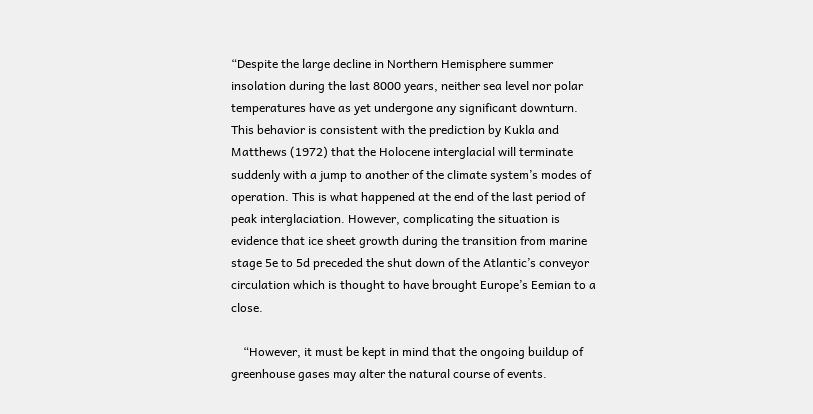“Despite the large decline in Northern Hemisphere summer insolation during the last 8000 years, neither sea level nor polar temperatures have as yet undergone any significant downturn. This behavior is consistent with the prediction by Kukla and Matthews (1972) that the Holocene interglacial will terminate suddenly with a jump to another of the climate system’s modes of operation. This is what happened at the end of the last period of peak interglaciation. However, complicating the situation is evidence that ice sheet growth during the transition from marine stage 5e to 5d preceded the shut down of the Atlantic’s conveyor circulation which is thought to have brought Europe’s Eemian to a close.

    “However, it must be kept in mind that the ongoing buildup of greenhouse gases may alter the natural course of events.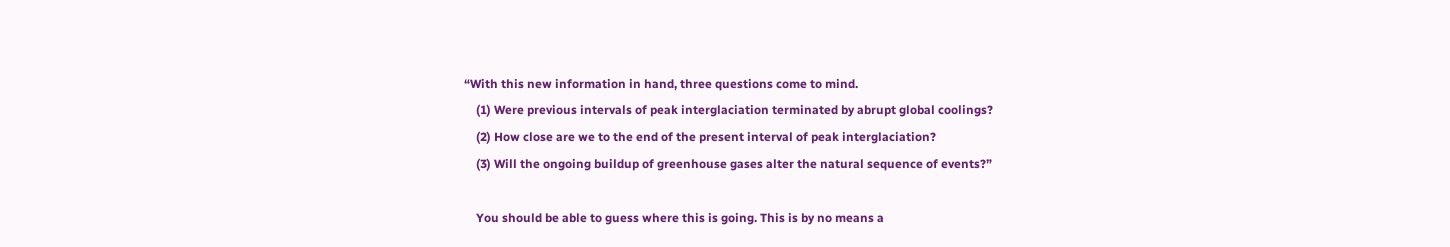“With this new information in hand, three questions come to mind.
    (1) Were previous intervals of peak interglaciation terminated by abrupt global coolings?
    (2) How close are we to the end of the present interval of peak interglaciation?
    (3) Will the ongoing buildup of greenhouse gases alter the natural sequence of events?”

    You should be able to guess where this is going. This is by no means a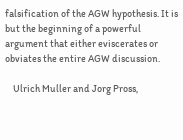falsification of the AGW hypothesis. It is but the beginning of a powerful argument that either eviscerates or obviates the entire AGW discussion.

    Ulrich Muller and Jorg Pross,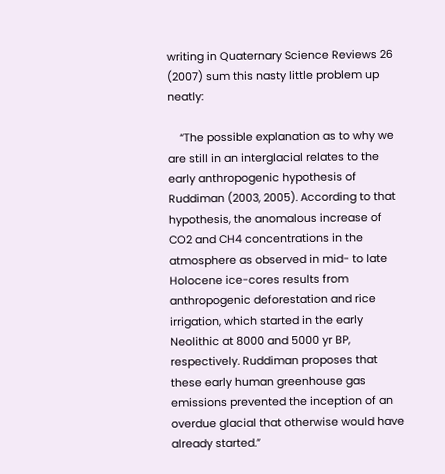writing in Quaternary Science Reviews 26 (2007) sum this nasty little problem up neatly:

    “The possible explanation as to why we are still in an interglacial relates to the early anthropogenic hypothesis of Ruddiman (2003, 2005). According to that hypothesis, the anomalous increase of CO2 and CH4 concentrations in the atmosphere as observed in mid- to late Holocene ice-cores results from anthropogenic deforestation and rice irrigation, which started in the early Neolithic at 8000 and 5000 yr BP, respectively. Ruddiman proposes that these early human greenhouse gas emissions prevented the inception of an overdue glacial that otherwise would have already started.”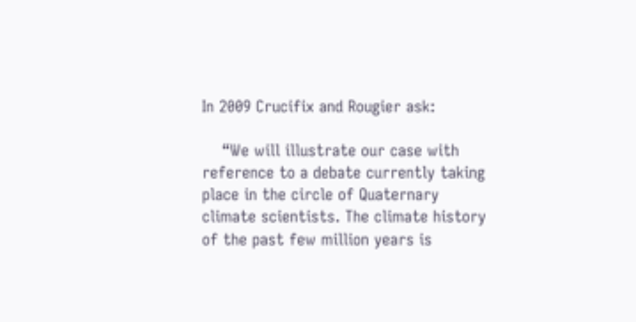In 2009 Crucifix and Rougier ask:

    “We will illustrate our case with reference to a debate currently taking place in the circle of Quaternary climate scientists. The climate history of the past few million years is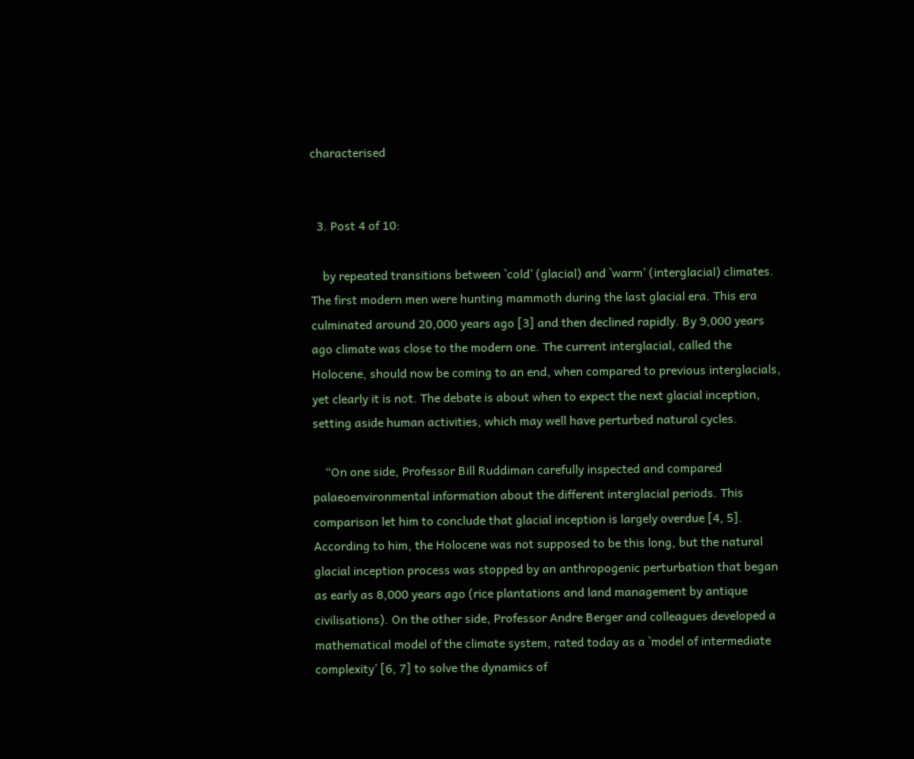characterised


  3. Post 4 of 10:

    by repeated transitions between `cold’ (glacial) and `warm’ (interglacial) climates. The first modern men were hunting mammoth during the last glacial era. This era culminated around 20,000 years ago [3] and then declined rapidly. By 9,000 years ago climate was close to the modern one. The current interglacial, called the Holocene, should now be coming to an end, when compared to previous interglacials, yet clearly it is not. The debate is about when to expect the next glacial inception, setting aside human activities, which may well have perturbed natural cycles.

    “On one side, Professor Bill Ruddiman carefully inspected and compared palaeoenvironmental information about the different interglacial periods. This comparison let him to conclude that glacial inception is largely overdue [4, 5]. According to him, the Holocene was not supposed to be this long, but the natural glacial inception process was stopped by an anthropogenic perturbation that began as early as 8,000 years ago (rice plantations and land management by antique civilisations). On the other side, Professor Andre Berger and colleagues developed a mathematical model of the climate system, rated today as a `model of intermediate complexity’ [6, 7] to solve the dynamics of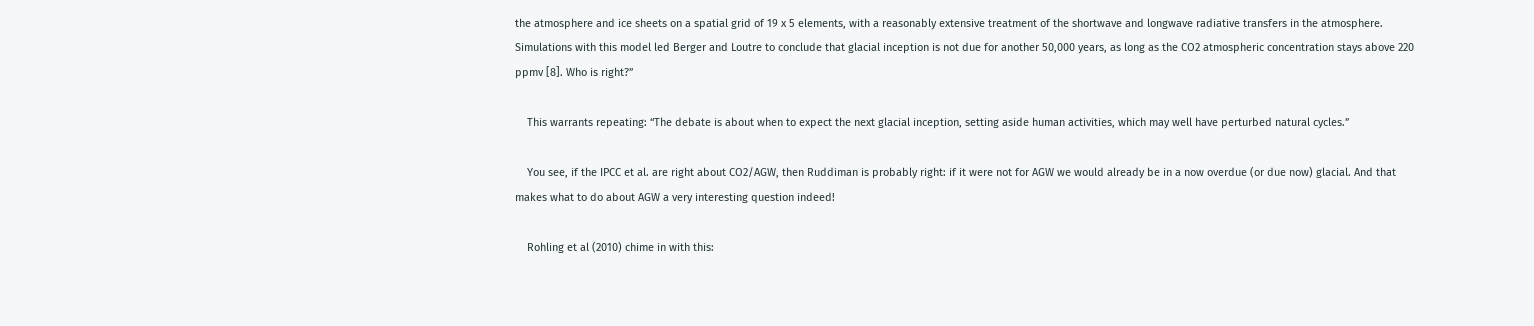the atmosphere and ice sheets on a spatial grid of 19 x 5 elements, with a reasonably extensive treatment of the shortwave and longwave radiative transfers in the atmosphere. Simulations with this model led Berger and Loutre to conclude that glacial inception is not due for another 50,000 years, as long as the CO2 atmospheric concentration stays above 220 ppmv [8]. Who is right?”

    This warrants repeating: “The debate is about when to expect the next glacial inception, setting aside human activities, which may well have perturbed natural cycles.”

    You see, if the IPCC et al. are right about CO2/AGW, then Ruddiman is probably right: if it were not for AGW we would already be in a now overdue (or due now) glacial. And that makes what to do about AGW a very interesting question indeed!

    Rohling et al (2010) chime in with this: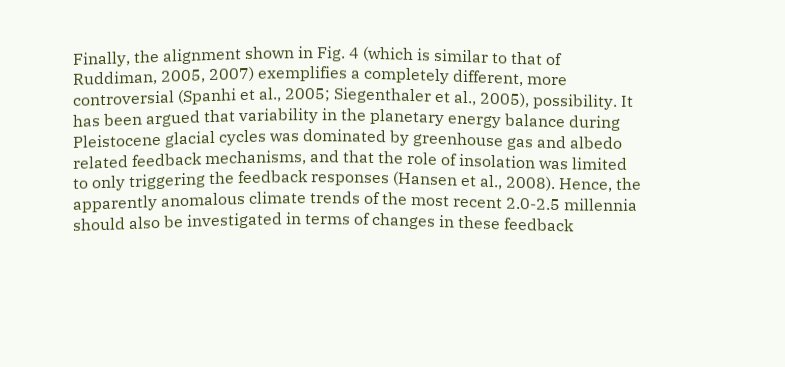Finally, the alignment shown in Fig. 4 (which is similar to that of Ruddiman, 2005, 2007) exemplifies a completely different, more controversial (Spanhi et al., 2005; Siegenthaler et al., 2005), possibility. It has been argued that variability in the planetary energy balance during Pleistocene glacial cycles was dominated by greenhouse gas and albedo related feedback mechanisms, and that the role of insolation was limited to only triggering the feedback responses (Hansen et al., 2008). Hence, the apparently anomalous climate trends of the most recent 2.0-2.5 millennia should also be investigated in terms of changes in these feedback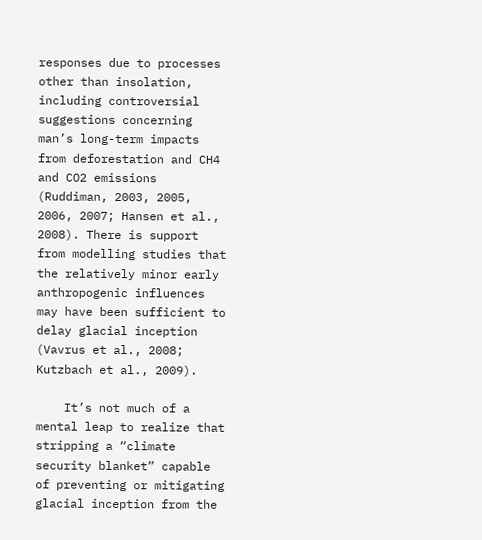responses due to processes other than insolation, including controversial suggestions concerning man’s long-term impacts from deforestation and CH4 and CO2 emissions (Ruddiman, 2003, 2005, 2006, 2007; Hansen et al., 2008). There is support from modelling studies that the relatively minor early anthropogenic influences may have been sufficient to delay glacial inception (Vavrus et al., 2008; Kutzbach et al., 2009).

    It’s not much of a mental leap to realize that stripping a “climate security blanket” capable of preventing or mitigating glacial inception from the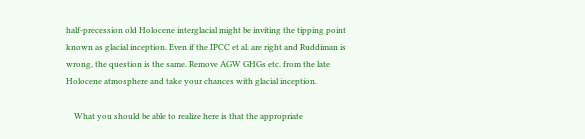half-precession old Holocene interglacial might be inviting the tipping point known as glacial inception. Even if the IPCC et al. are right and Ruddiman is wrong, the question is the same. Remove AGW GHGs etc. from the late Holocene atmosphere and take your chances with glacial inception.

    What you should be able to realize here is that the appropriate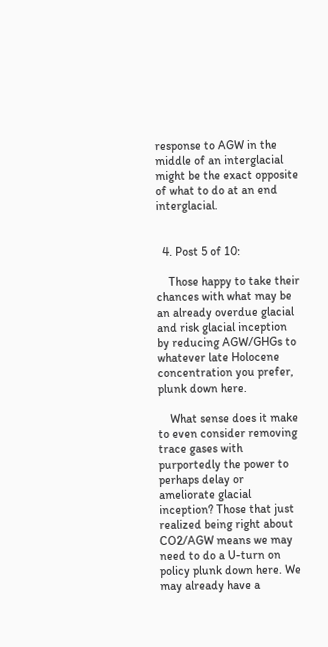response to AGW in the middle of an interglacial might be the exact opposite of what to do at an end interglacial.


  4. Post 5 of 10:

    Those happy to take their chances with what may be an already overdue glacial and risk glacial inception by reducing AGW/GHGs to whatever late Holocene concentration you prefer, plunk down here.

    What sense does it make to even consider removing trace gases with purportedly the power to perhaps delay or ameliorate glacial inception? Those that just realized being right about CO2/AGW means we may need to do a U-turn on policy plunk down here. We may already have a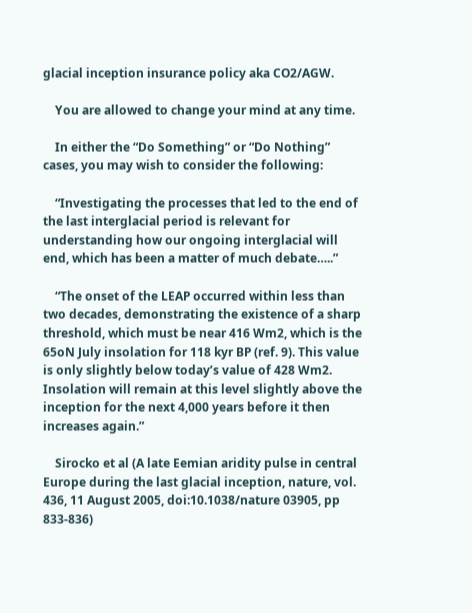glacial inception insurance policy aka CO2/AGW.

    You are allowed to change your mind at any time.

    In either the “Do Something” or “Do Nothing” cases, you may wish to consider the following:

    “Investigating the processes that led to the end of the last interglacial period is relevant for understanding how our ongoing interglacial will end, which has been a matter of much debate…..”

    “The onset of the LEAP occurred within less than two decades, demonstrating the existence of a sharp threshold, which must be near 416 Wm2, which is the 65oN July insolation for 118 kyr BP (ref. 9). This value is only slightly below today’s value of 428 Wm2. Insolation will remain at this level slightly above the inception for the next 4,000 years before it then increases again.”

    Sirocko et al (A late Eemian aridity pulse in central Europe during the last glacial inception, nature, vol. 436, 11 August 2005, doi:10.1038/nature 03905, pp 833-836)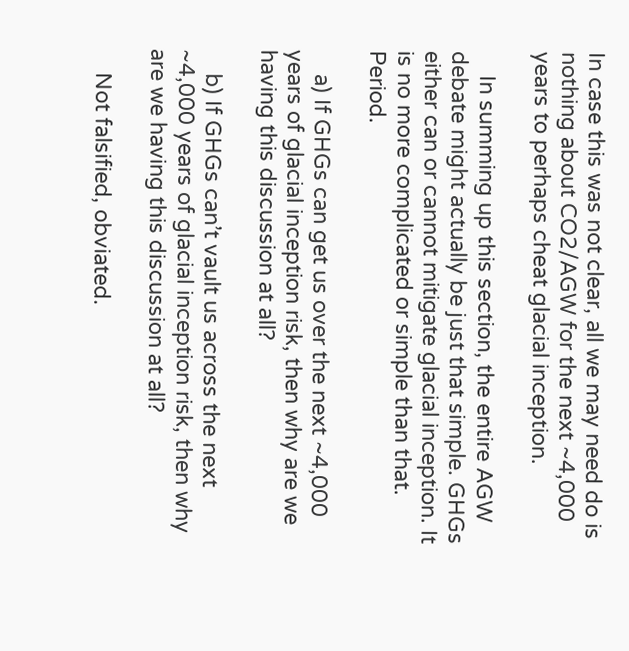In case this was not clear, all we may need do is nothing about CO2/AGW for the next ~4,000 years to perhaps cheat glacial inception.

    In summing up this section, the entire AGW debate might actually be just that simple. GHGs either can or cannot mitigate glacial inception. It is no more complicated or simple than that. Period.

    a) If GHGs can get us over the next ~4,000 years of glacial inception risk, then why are we having this discussion at all?

    b) If GHGs can’t vault us across the next ~4,000 years of glacial inception risk, then why are we having this discussion at all?

    Not falsified, obviated.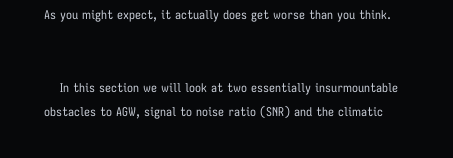As you might expect, it actually does get worse than you think.


    In this section we will look at two essentially insurmountable obstacles to AGW, signal to noise ratio (SNR) and the climatic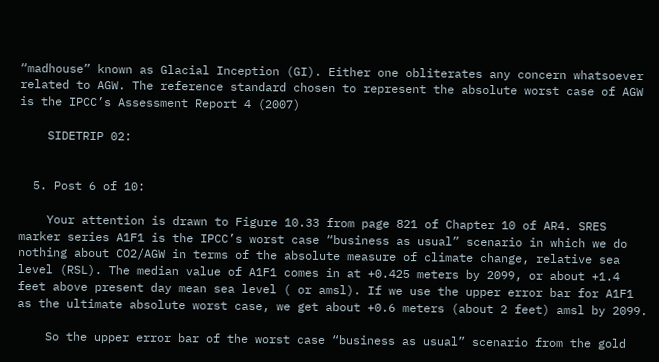“madhouse” known as Glacial Inception (GI). Either one obliterates any concern whatsoever related to AGW. The reference standard chosen to represent the absolute worst case of AGW is the IPCC’s Assessment Report 4 (2007)

    SIDETRIP 02:


  5. Post 6 of 10:

    Your attention is drawn to Figure 10.33 from page 821 of Chapter 10 of AR4. SRES marker series A1F1 is the IPCC’s worst case “business as usual” scenario in which we do nothing about CO2/AGW in terms of the absolute measure of climate change, relative sea level (RSL). The median value of A1F1 comes in at +0.425 meters by 2099, or about +1.4 feet above present day mean sea level ( or amsl). If we use the upper error bar for A1F1 as the ultimate absolute worst case, we get about +0.6 meters (about 2 feet) amsl by 2099.

    So the upper error bar of the worst case “business as usual” scenario from the gold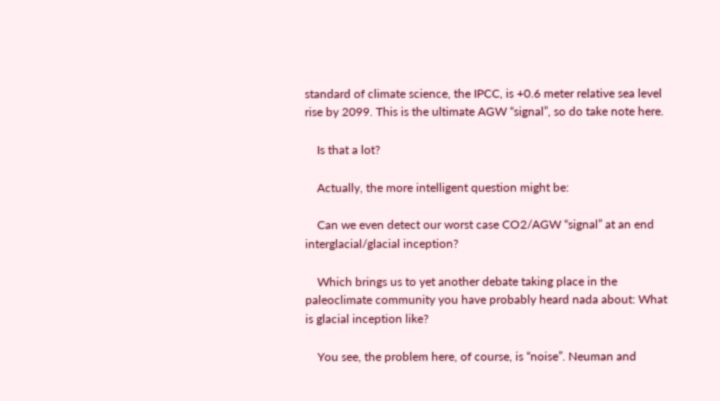standard of climate science, the IPCC, is +0.6 meter relative sea level rise by 2099. This is the ultimate AGW “signal”, so do take note here.

    Is that a lot?

    Actually, the more intelligent question might be:

    Can we even detect our worst case CO2/AGW “signal” at an end interglacial/glacial inception?

    Which brings us to yet another debate taking place in the paleoclimate community you have probably heard nada about: What is glacial inception like?

    You see, the problem here, of course, is “noise”. Neuman and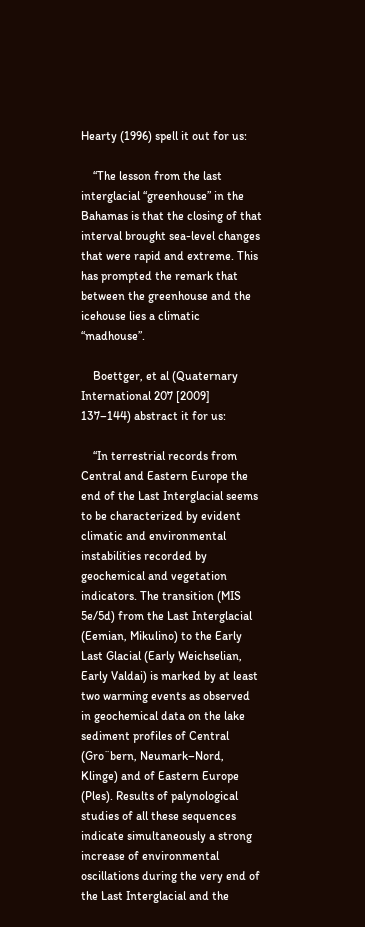Hearty (1996) spell it out for us:

    “The lesson from the last interglacial “greenhouse” in the Bahamas is that the closing of that interval brought sea-level changes that were rapid and extreme. This has prompted the remark that between the greenhouse and the icehouse lies a climatic “madhouse”.

    Boettger, et al (Quaternary International 207 [2009] 137–144) abstract it for us:

    “In terrestrial records from Central and Eastern Europe the end of the Last Interglacial seems to be characterized by evident climatic and environmental instabilities recorded by geochemical and vegetation indicators. The transition (MIS 5e/5d) from the Last Interglacial (Eemian, Mikulino) to the Early Last Glacial (Early Weichselian, Early Valdai) is marked by at least two warming events as observed in geochemical data on the lake sediment profiles of Central (Gro¨bern, Neumark–Nord, Klinge) and of Eastern Europe (Ples). Results of palynological studies of all these sequences indicate simultaneously a strong increase of environmental oscillations during the very end of the Last Interglacial and the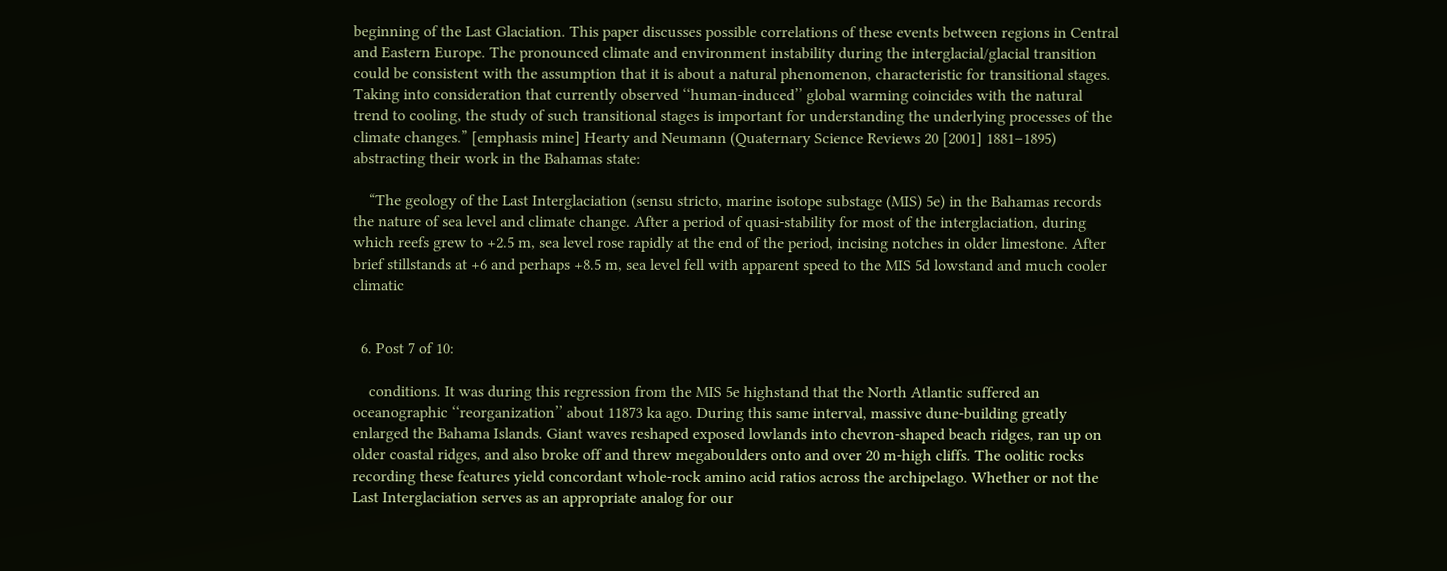beginning of the Last Glaciation. This paper discusses possible correlations of these events between regions in Central and Eastern Europe. The pronounced climate and environment instability during the interglacial/glacial transition could be consistent with the assumption that it is about a natural phenomenon, characteristic for transitional stages. Taking into consideration that currently observed ‘‘human-induced’’ global warming coincides with the natural trend to cooling, the study of such transitional stages is important for understanding the underlying processes of the climate changes.” [emphasis mine] Hearty and Neumann (Quaternary Science Reviews 20 [2001] 1881–1895) abstracting their work in the Bahamas state:

    “The geology of the Last Interglaciation (sensu stricto, marine isotope substage (MIS) 5e) in the Bahamas records the nature of sea level and climate change. After a period of quasi-stability for most of the interglaciation, during which reefs grew to +2.5 m, sea level rose rapidly at the end of the period, incising notches in older limestone. After brief stillstands at +6 and perhaps +8.5 m, sea level fell with apparent speed to the MIS 5d lowstand and much cooler climatic


  6. Post 7 of 10:

    conditions. It was during this regression from the MIS 5e highstand that the North Atlantic suffered an oceanographic ‘‘reorganization’’ about 11873 ka ago. During this same interval, massive dune-building greatly enlarged the Bahama Islands. Giant waves reshaped exposed lowlands into chevron-shaped beach ridges, ran up on older coastal ridges, and also broke off and threw megaboulders onto and over 20 m-high cliffs. The oolitic rocks recording these features yield concordant whole-rock amino acid ratios across the archipelago. Whether or not the Last Interglaciation serves as an appropriate analog for our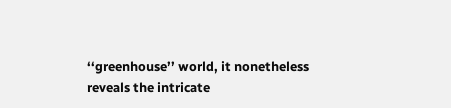‘‘greenhouse’’ world, it nonetheless reveals the intricate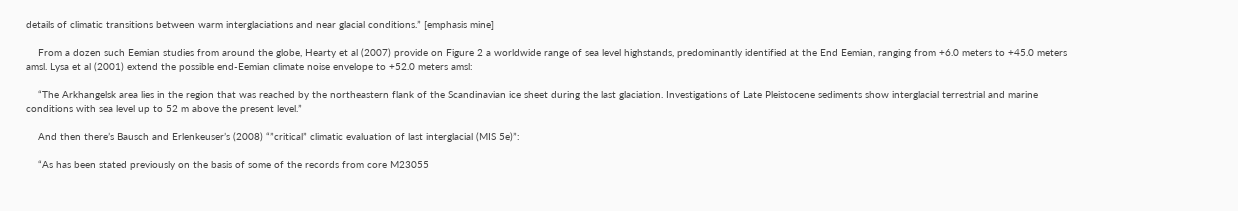details of climatic transitions between warm interglaciations and near glacial conditions.” [emphasis mine]

    From a dozen such Eemian studies from around the globe, Hearty et al (2007) provide on Figure 2 a worldwide range of sea level highstands, predominantly identified at the End Eemian, ranging from +6.0 meters to +45.0 meters amsl. Lysa et al (2001) extend the possible end-Eemian climate noise envelope to +52.0 meters amsl:

    “The Arkhangelsk area lies in the region that was reached by the northeastern flank of the Scandinavian ice sheet during the last glaciation. Investigations of Late Pleistocene sediments show interglacial terrestrial and marine conditions with sea level up to 52 m above the present level.”

    And then there’s Bausch and Erlenkeuser’s (2008) “”critical” climatic evaluation of last interglacial (MIS 5e)”:

    “As has been stated previously on the basis of some of the records from core M23055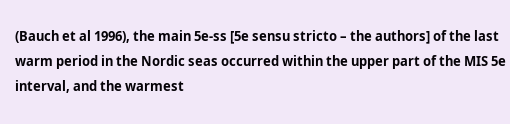(Bauch et al 1996), the main 5e-ss [5e sensu stricto – the authors] of the last warm period in the Nordic seas occurred within the upper part of the MIS 5e interval, and the warmest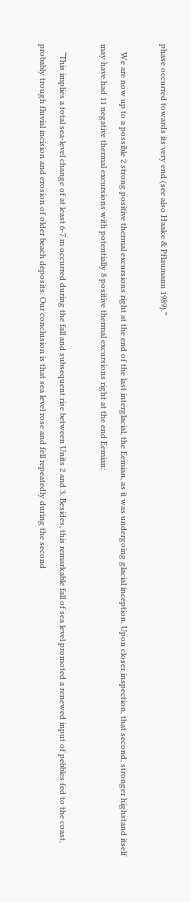phase occurred towards its very end (see also Haake & Pflaumann 1989).”

    We are now up to a possible 2 strong positive thermal excursions right at the end of the last interglacial, the Eemian, as it was undergoing glacial inception. Upon closer inspection, that second, stronger highstand itself may have had 11 negative thermal excursions with potentially 8 positive thermal excursions right at the end Eemian:

    “This implies a total sea-level change of at least 6-7 m occurred during the fall and subsequent rise between Units 2 and 3. Besides, this remarkable fall of sea level promoted a renewed input of pebbles fed to the coast, probably trough fluvial incision and erosion of older beach deposits. Our conclusion is that sea level rose and fell repeatedly during the second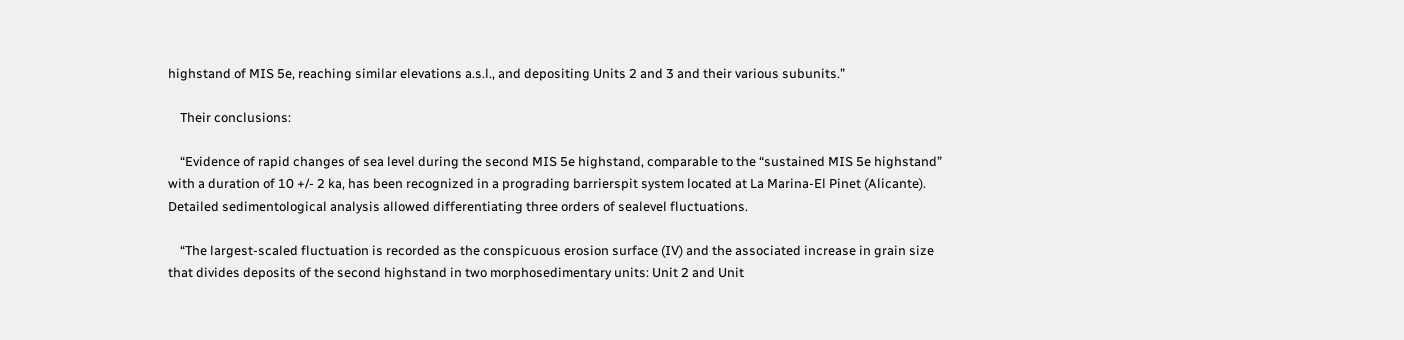highstand of MIS 5e, reaching similar elevations a.s.l., and depositing Units 2 and 3 and their various subunits.”

    Their conclusions:

    “Evidence of rapid changes of sea level during the second MIS 5e highstand, comparable to the “sustained MIS 5e highstand” with a duration of 10 +/- 2 ka, has been recognized in a prograding barrierspit system located at La Marina-El Pinet (Alicante). Detailed sedimentological analysis allowed differentiating three orders of sealevel fluctuations.

    “The largest-scaled fluctuation is recorded as the conspicuous erosion surface (IV) and the associated increase in grain size that divides deposits of the second highstand in two morphosedimentary units: Unit 2 and Unit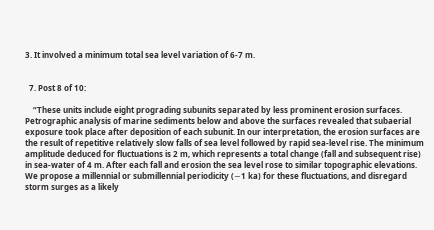3. It involved a minimum total sea level variation of 6-7 m.


  7. Post 8 of 10:

    “These units include eight prograding subunits separated by less prominent erosion surfaces. Petrographic analysis of marine sediments below and above the surfaces revealed that subaerial exposure took place after deposition of each subunit. In our interpretation, the erosion surfaces are the result of repetitive relatively slow falls of sea level followed by rapid sea-level rise. The minimum amplitude deduced for fluctuations is 2 m, which represents a total change (fall and subsequent rise) in sea-water of 4 m. After each fall and erosion the sea level rose to similar topographic elevations. We propose a millennial or submillennial periodicity (∼1 ka) for these fluctuations, and disregard storm surges as a likely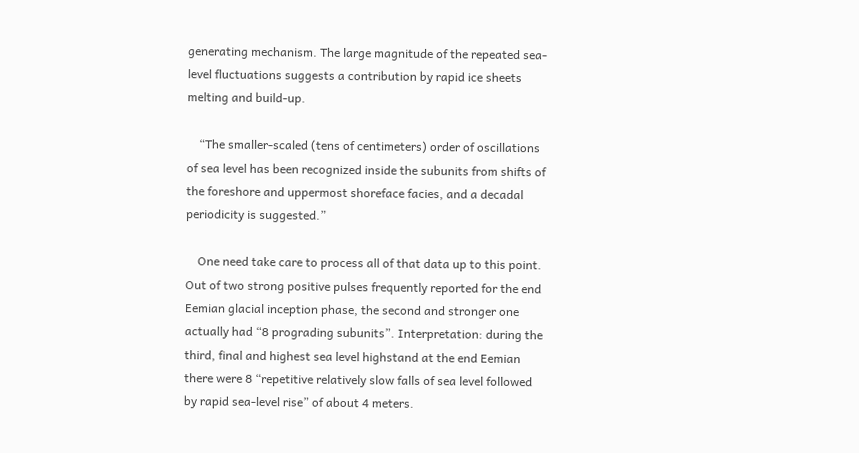generating mechanism. The large magnitude of the repeated sea-level fluctuations suggests a contribution by rapid ice sheets melting and build-up.

    “The smaller-scaled (tens of centimeters) order of oscillations of sea level has been recognized inside the subunits from shifts of the foreshore and uppermost shoreface facies, and a decadal periodicity is suggested.”

    One need take care to process all of that data up to this point. Out of two strong positive pulses frequently reported for the end Eemian glacial inception phase, the second and stronger one actually had “8 prograding subunits”. Interpretation: during the third, final and highest sea level highstand at the end Eemian there were 8 “repetitive relatively slow falls of sea level followed by rapid sea-level rise” of about 4 meters.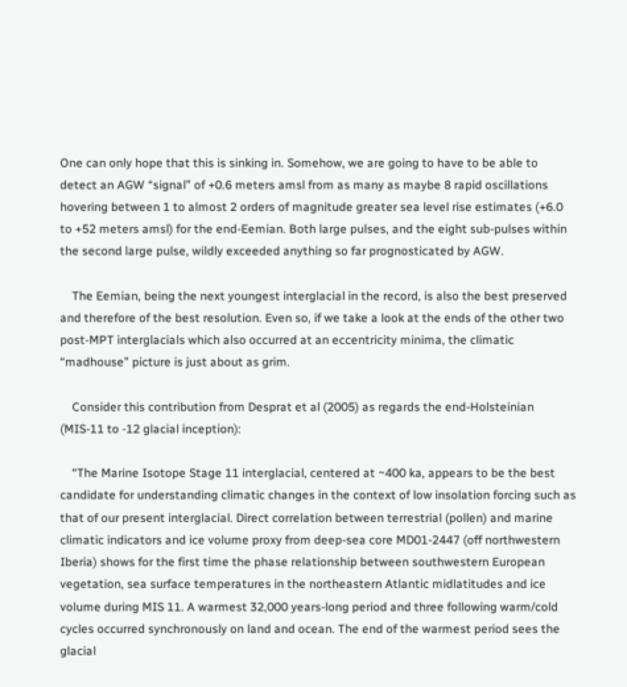One can only hope that this is sinking in. Somehow, we are going to have to be able to detect an AGW “signal” of +0.6 meters amsl from as many as maybe 8 rapid oscillations hovering between 1 to almost 2 orders of magnitude greater sea level rise estimates (+6.0 to +52 meters amsl) for the end-Eemian. Both large pulses, and the eight sub-pulses within the second large pulse, wildly exceeded anything so far prognosticated by AGW.

    The Eemian, being the next youngest interglacial in the record, is also the best preserved and therefore of the best resolution. Even so, if we take a look at the ends of the other two post-MPT interglacials which also occurred at an eccentricity minima, the climatic “madhouse” picture is just about as grim.

    Consider this contribution from Desprat et al (2005) as regards the end-Holsteinian (MIS-11 to -12 glacial inception):

    “The Marine Isotope Stage 11 interglacial, centered at ~400 ka, appears to be the best candidate for understanding climatic changes in the context of low insolation forcing such as that of our present interglacial. Direct correlation between terrestrial (pollen) and marine climatic indicators and ice volume proxy from deep-sea core MD01-2447 (off northwestern Iberia) shows for the first time the phase relationship between southwestern European vegetation, sea surface temperatures in the northeastern Atlantic midlatitudes and ice volume during MIS 11. A warmest 32,000 years-long period and three following warm/cold cycles occurred synchronously on land and ocean. The end of the warmest period sees the glacial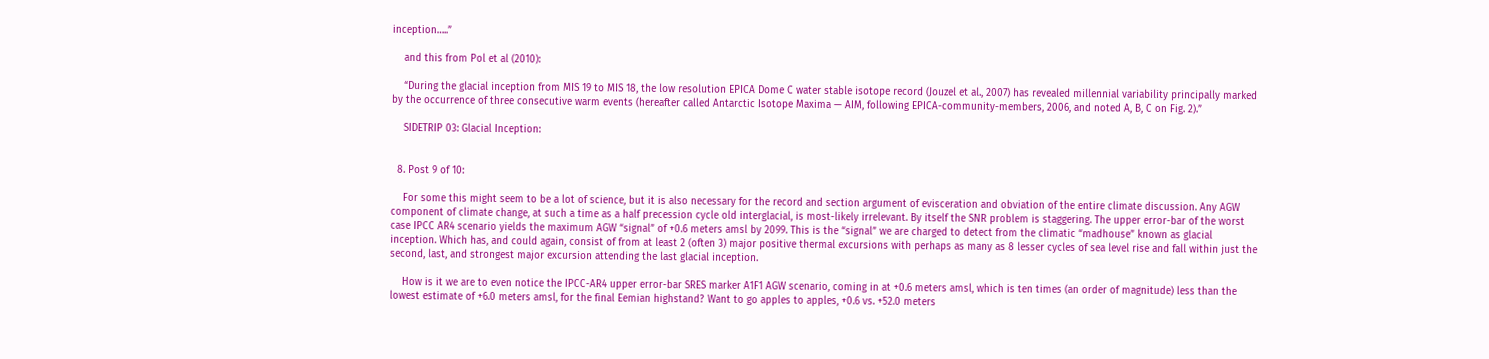inception…..”

    and this from Pol et al (2010):

    “During the glacial inception from MIS 19 to MIS 18, the low resolution EPICA Dome C water stable isotope record (Jouzel et al., 2007) has revealed millennial variability principally marked by the occurrence of three consecutive warm events (hereafter called Antarctic Isotope Maxima — AIM, following EPICA-community-members, 2006, and noted A, B, C on Fig. 2).”

    SIDETRIP 03: Glacial Inception:


  8. Post 9 of 10:

    For some this might seem to be a lot of science, but it is also necessary for the record and section argument of evisceration and obviation of the entire climate discussion. Any AGW component of climate change, at such a time as a half precession cycle old interglacial, is most-likely irrelevant. By itself the SNR problem is staggering. The upper error-bar of the worst case IPCC AR4 scenario yields the maximum AGW “signal” of +0.6 meters amsl by 2099. This is the “signal” we are charged to detect from the climatic “madhouse” known as glacial inception. Which has, and could again, consist of from at least 2 (often 3) major positive thermal excursions with perhaps as many as 8 lesser cycles of sea level rise and fall within just the second, last, and strongest major excursion attending the last glacial inception.

    How is it we are to even notice the IPCC-AR4 upper error-bar SRES marker A1F1 AGW scenario, coming in at +0.6 meters amsl, which is ten times (an order of magnitude) less than the lowest estimate of +6.0 meters amsl, for the final Eemian highstand? Want to go apples to apples, +0.6 vs. +52.0 meters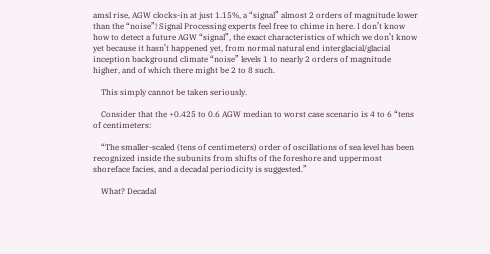amsl rise, AGW clocks-in at just 1.15%, a “signal” almost 2 orders of magnitude lower than the “noise”! Signal Processing experts feel free to chime in here. I don’t know how to detect a future AGW “signal”, the exact characteristics of which we don’t know yet because it hasn’t happened yet, from normal natural end interglacial/glacial inception background climate “noise” levels 1 to nearly 2 orders of magnitude higher, and of which there might be 2 to 8 such.

    This simply cannot be taken seriously.

    Consider that the +0.425 to 0.6 AGW median to worst case scenario is 4 to 6 “tens of centimeters:

    “The smaller-scaled (tens of centimeters) order of oscillations of sea level has been recognized inside the subunits from shifts of the foreshore and uppermost shoreface facies, and a decadal periodicity is suggested.”

    What? Decadal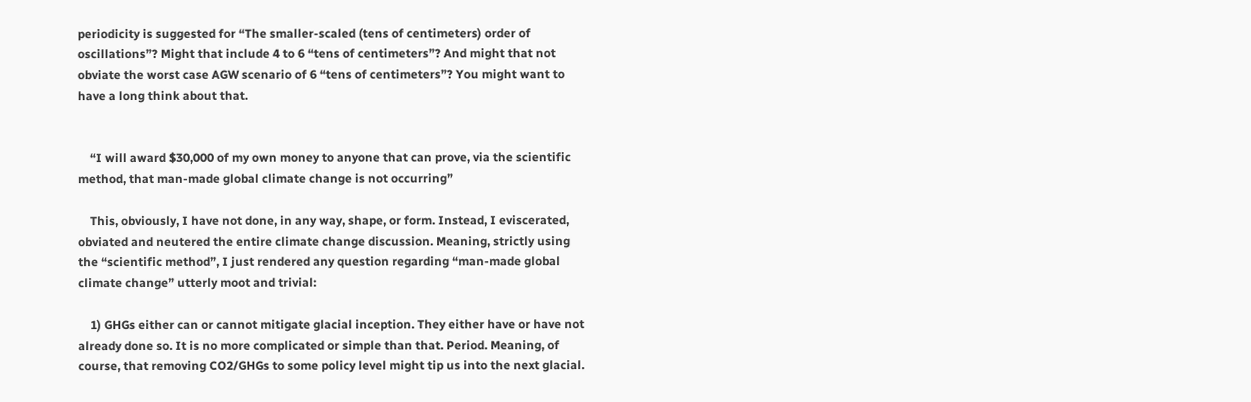periodicity is suggested for “The smaller-scaled (tens of centimeters) order of oscillations”? Might that include 4 to 6 “tens of centimeters”? And might that not obviate the worst case AGW scenario of 6 “tens of centimeters”? You might want to have a long think about that.


    “I will award $30,000 of my own money to anyone that can prove, via the scientific method, that man-made global climate change is not occurring”

    This, obviously, I have not done, in any way, shape, or form. Instead, I eviscerated, obviated and neutered the entire climate change discussion. Meaning, strictly using the “scientific method”, I just rendered any question regarding “man-made global climate change” utterly moot and trivial:

    1) GHGs either can or cannot mitigate glacial inception. They either have or have not already done so. It is no more complicated or simple than that. Period. Meaning, of course, that removing CO2/GHGs to some policy level might tip us into the next glacial.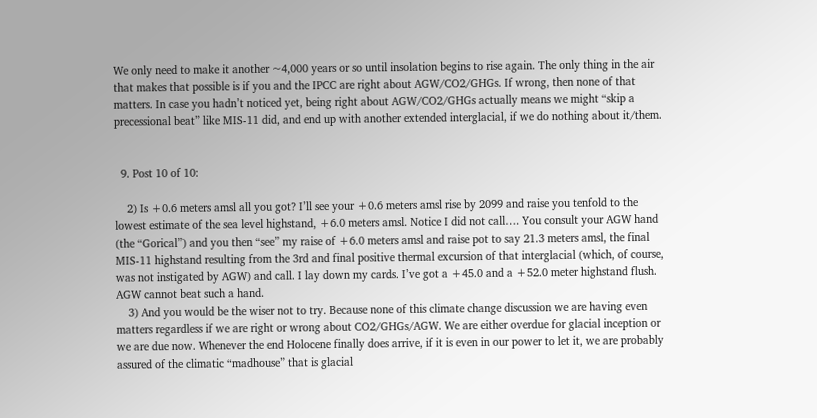We only need to make it another ~4,000 years or so until insolation begins to rise again. The only thing in the air that makes that possible is if you and the IPCC are right about AGW/CO2/GHGs. If wrong, then none of that matters. In case you hadn’t noticed yet, being right about AGW/CO2/GHGs actually means we might “skip a precessional beat” like MIS-11 did, and end up with another extended interglacial, if we do nothing about it/them.


  9. Post 10 of 10:

    2) Is +0.6 meters amsl all you got? I’ll see your +0.6 meters amsl rise by 2099 and raise you tenfold to the lowest estimate of the sea level highstand, +6.0 meters amsl. Notice I did not call…. You consult your AGW hand (the “Gorical”) and you then “see” my raise of +6.0 meters amsl and raise pot to say 21.3 meters amsl, the final MIS-11 highstand resulting from the 3rd and final positive thermal excursion of that interglacial (which, of course, was not instigated by AGW) and call. I lay down my cards. I’ve got a +45.0 and a +52.0 meter highstand flush. AGW cannot beat such a hand.
    3) And you would be the wiser not to try. Because none of this climate change discussion we are having even matters regardless if we are right or wrong about CO2/GHGs/AGW. We are either overdue for glacial inception or we are due now. Whenever the end Holocene finally does arrive, if it is even in our power to let it, we are probably assured of the climatic “madhouse” that is glacial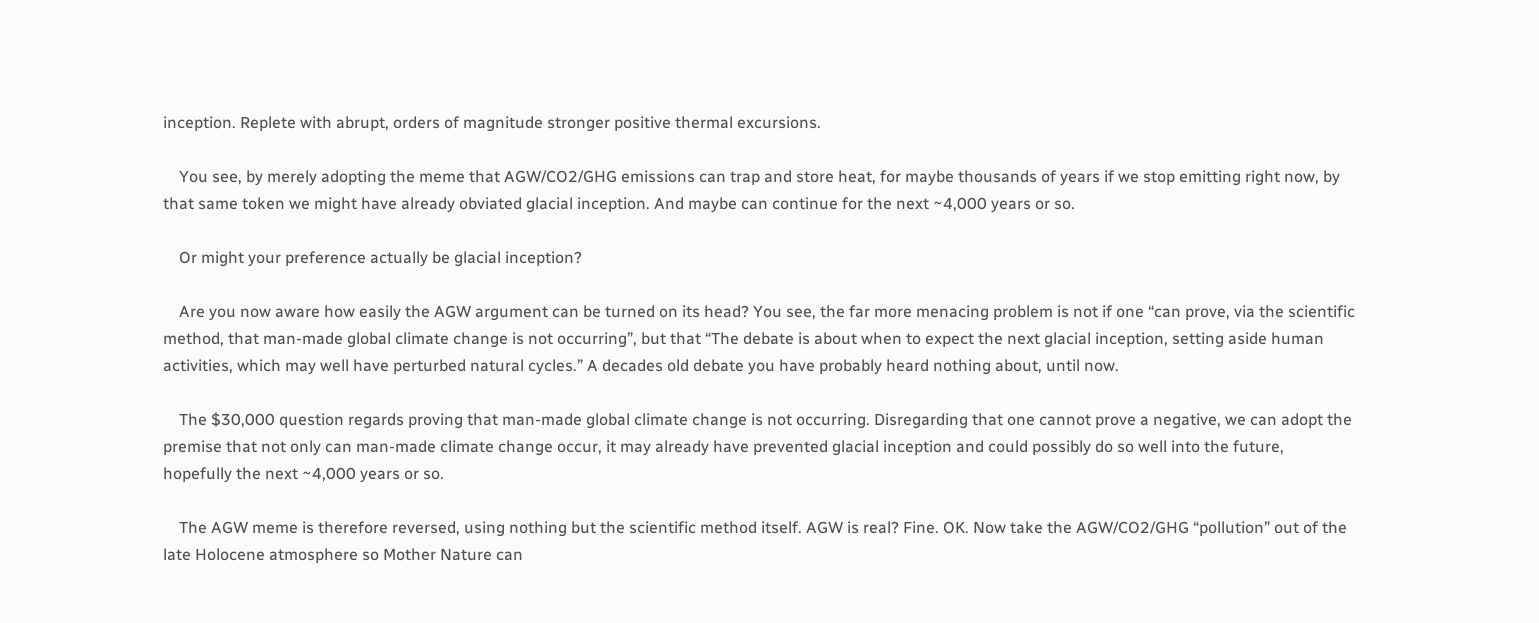inception. Replete with abrupt, orders of magnitude stronger positive thermal excursions.

    You see, by merely adopting the meme that AGW/CO2/GHG emissions can trap and store heat, for maybe thousands of years if we stop emitting right now, by that same token we might have already obviated glacial inception. And maybe can continue for the next ~4,000 years or so.

    Or might your preference actually be glacial inception?

    Are you now aware how easily the AGW argument can be turned on its head? You see, the far more menacing problem is not if one “can prove, via the scientific method, that man-made global climate change is not occurring”, but that “The debate is about when to expect the next glacial inception, setting aside human activities, which may well have perturbed natural cycles.” A decades old debate you have probably heard nothing about, until now.

    The $30,000 question regards proving that man-made global climate change is not occurring. Disregarding that one cannot prove a negative, we can adopt the premise that not only can man-made climate change occur, it may already have prevented glacial inception and could possibly do so well into the future, hopefully the next ~4,000 years or so.

    The AGW meme is therefore reversed, using nothing but the scientific method itself. AGW is real? Fine. OK. Now take the AGW/CO2/GHG “pollution” out of the late Holocene atmosphere so Mother Nature can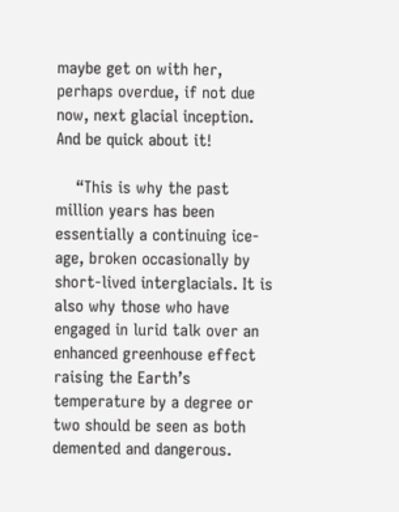maybe get on with her, perhaps overdue, if not due now, next glacial inception. And be quick about it!

    “This is why the past million years has been essentially a continuing ice-age, broken occasionally by short-lived interglacials. It is also why those who have engaged in lurid talk over an enhanced greenhouse effect raising the Earth’s temperature by a degree or two should be seen as both demented and dangerous.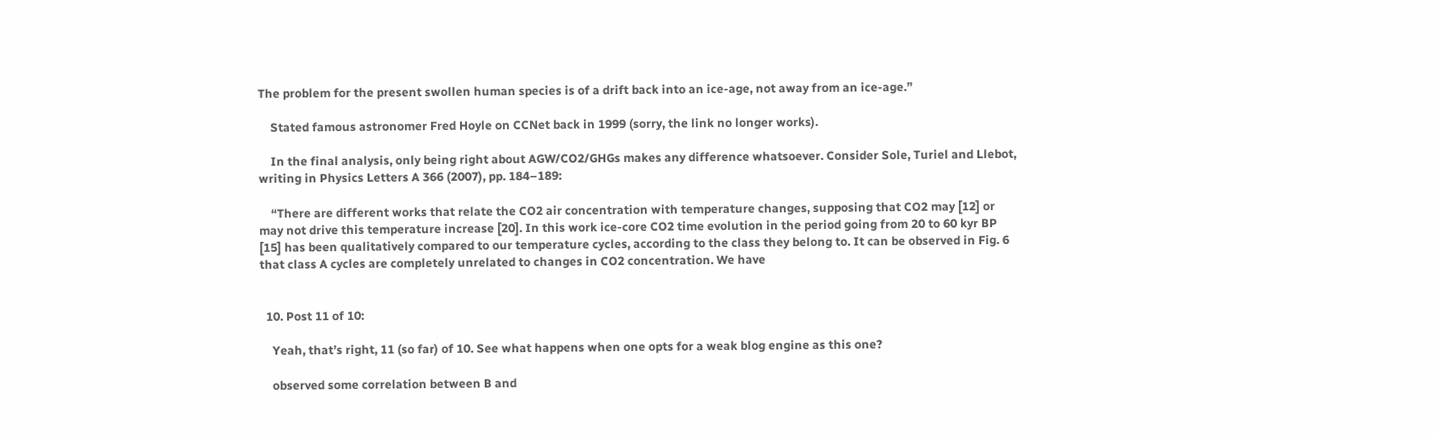The problem for the present swollen human species is of a drift back into an ice-age, not away from an ice-age.”

    Stated famous astronomer Fred Hoyle on CCNet back in 1999 (sorry, the link no longer works).

    In the final analysis, only being right about AGW/CO2/GHGs makes any difference whatsoever. Consider Sole, Turiel and Llebot, writing in Physics Letters A 366 (2007), pp. 184–189:

    “There are different works that relate the CO2 air concentration with temperature changes, supposing that CO2 may [12] or may not drive this temperature increase [20]. In this work ice-core CO2 time evolution in the period going from 20 to 60 kyr BP [15] has been qualitatively compared to our temperature cycles, according to the class they belong to. It can be observed in Fig. 6 that class A cycles are completely unrelated to changes in CO2 concentration. We have


  10. Post 11 of 10:

    Yeah, that’s right, 11 (so far) of 10. See what happens when one opts for a weak blog engine as this one?

    observed some correlation between B and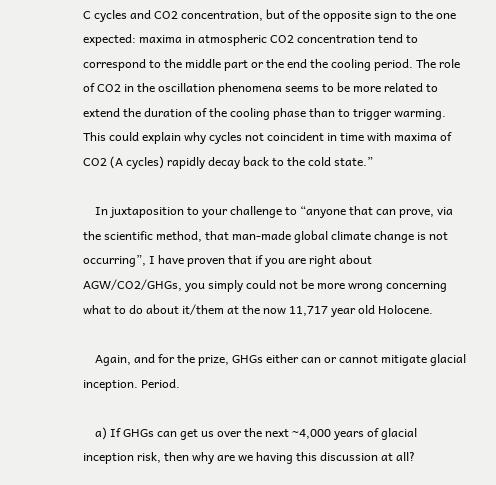C cycles and CO2 concentration, but of the opposite sign to the one expected: maxima in atmospheric CO2 concentration tend to correspond to the middle part or the end the cooling period. The role of CO2 in the oscillation phenomena seems to be more related to extend the duration of the cooling phase than to trigger warming. This could explain why cycles not coincident in time with maxima of CO2 (A cycles) rapidly decay back to the cold state.”

    In juxtaposition to your challenge to “anyone that can prove, via the scientific method, that man-made global climate change is not occurring”, I have proven that if you are right about AGW/CO2/GHGs, you simply could not be more wrong concerning what to do about it/them at the now 11,717 year old Holocene.

    Again, and for the prize, GHGs either can or cannot mitigate glacial inception. Period.

    a) If GHGs can get us over the next ~4,000 years of glacial inception risk, then why are we having this discussion at all?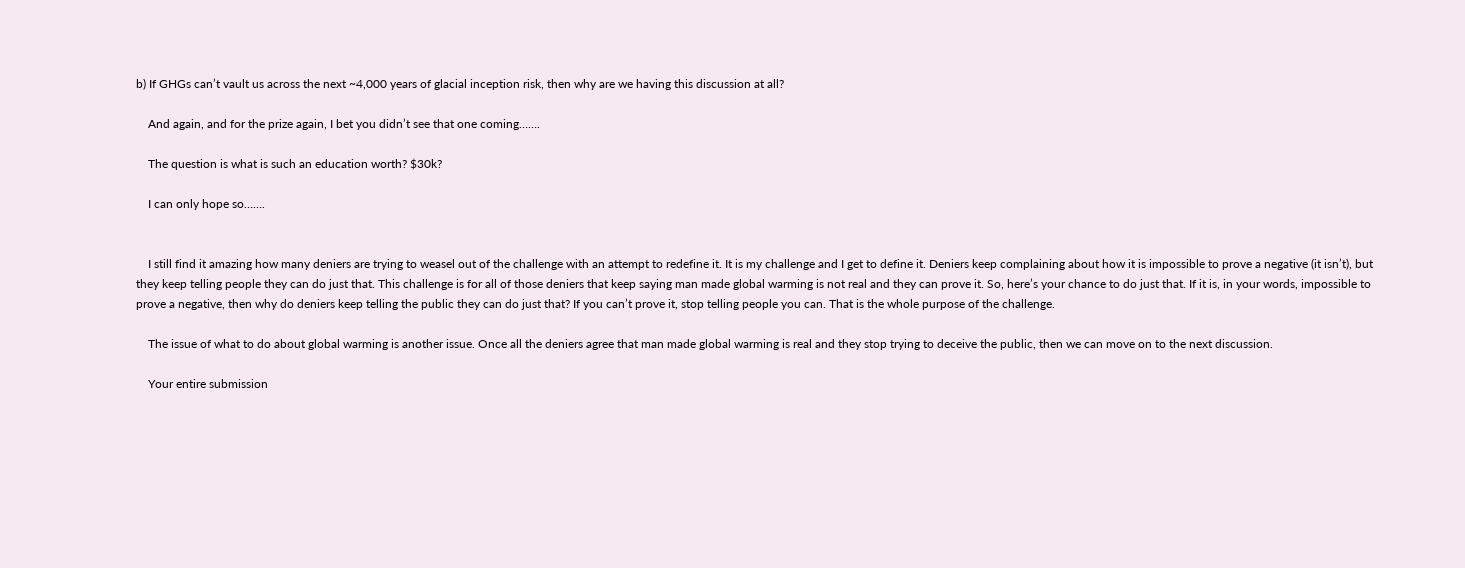b) If GHGs can’t vault us across the next ~4,000 years of glacial inception risk, then why are we having this discussion at all?

    And again, and for the prize again, I bet you didn’t see that one coming…….

    The question is what is such an education worth? $30k?

    I can only hope so…….


    I still find it amazing how many deniers are trying to weasel out of the challenge with an attempt to redefine it. It is my challenge and I get to define it. Deniers keep complaining about how it is impossible to prove a negative (it isn’t), but they keep telling people they can do just that. This challenge is for all of those deniers that keep saying man made global warming is not real and they can prove it. So, here’s your chance to do just that. If it is, in your words, impossible to prove a negative, then why do deniers keep telling the public they can do just that? If you can’t prove it, stop telling people you can. That is the whole purpose of the challenge.

    The issue of what to do about global warming is another issue. Once all the deniers agree that man made global warming is real and they stop trying to deceive the public, then we can move on to the next discussion.

    Your entire submission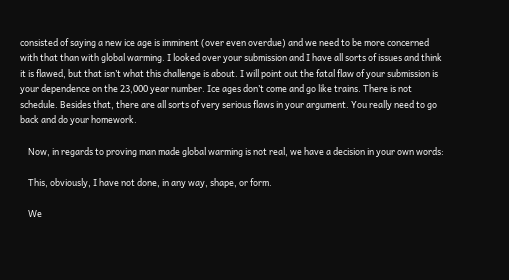consisted of saying a new ice age is imminent (over even overdue) and we need to be more concerned with that than with global warming. I looked over your submission and I have all sorts of issues and think it is flawed, but that isn’t what this challenge is about. I will point out the fatal flaw of your submission is your dependence on the 23,000 year number. Ice ages don’t come and go like trains. There is not schedule. Besides that, there are all sorts of very serious flaws in your argument. You really need to go back and do your homework.

    Now, in regards to proving man made global warming is not real, we have a decision in your own words:

    This, obviously, I have not done, in any way, shape, or form.

    We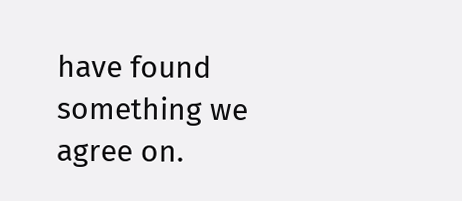have found something we agree on.